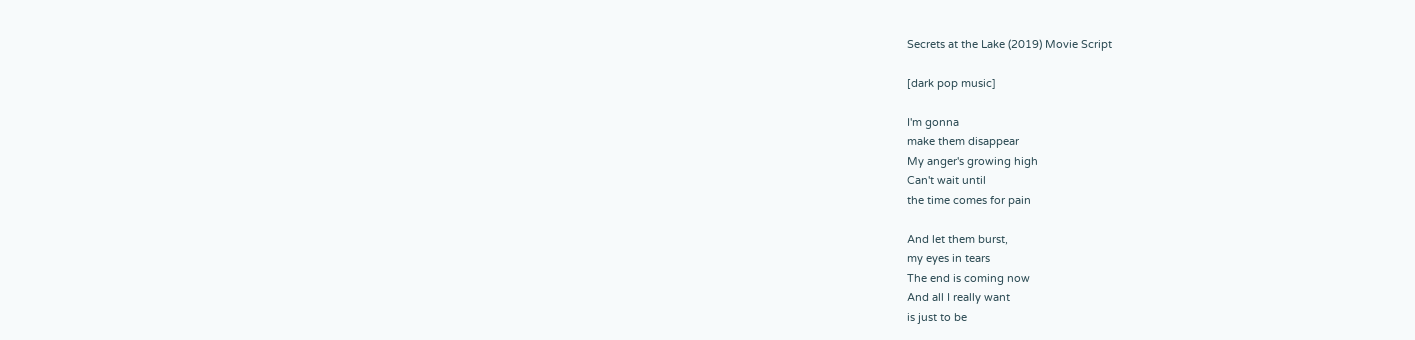Secrets at the Lake (2019) Movie Script

[dark pop music]

I'm gonna
make them disappear
My anger's growing high
Can't wait until
the time comes for pain

And let them burst,
my eyes in tears
The end is coming now
And all I really want
is just to be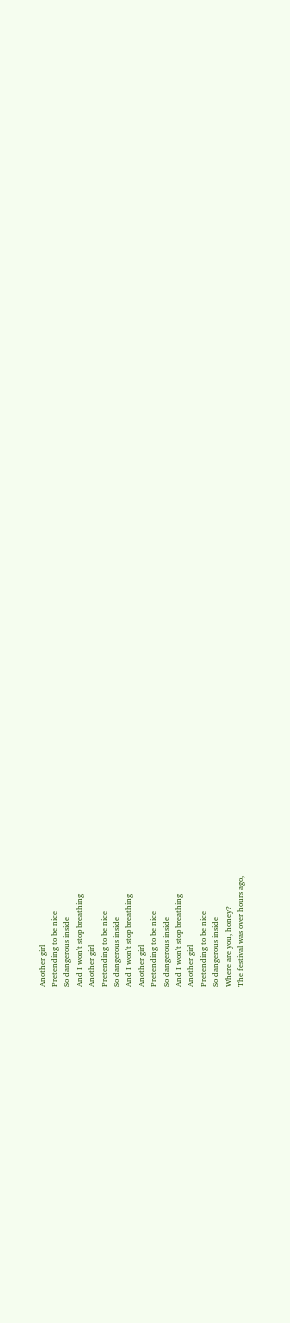Another girl
Pretending to be nice
So dangerous inside
And I won't stop breathing
Another girl
Pretending to be nice
So dangerous inside
And I won't stop breathing
Another girl
Pretending to be nice
So dangerous inside
And I won't stop breathing
Another girl
Pretending to be nice
So dangerous inside
Where are you, honey?
The festival was over hours ago,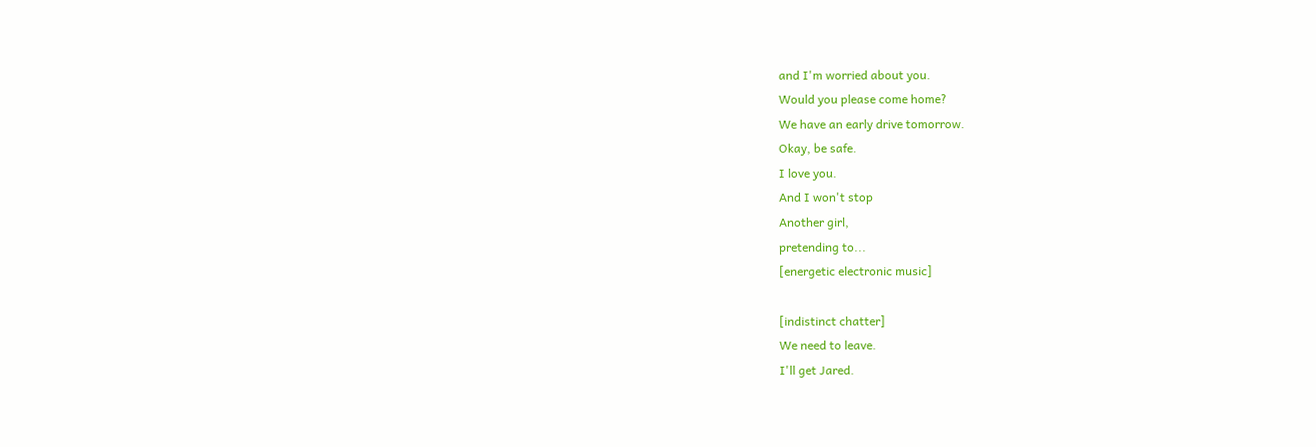and I'm worried about you.
Would you please come home?
We have an early drive tomorrow.
Okay, be safe.
I love you.
And I won't stop
Another girl,
pretending to...
[energetic electronic music]

[indistinct chatter]
We need to leave.
I'll get Jared.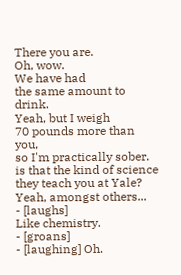There you are.
Oh, wow.
We have had
the same amount to drink.
Yeah, but I weigh
70 pounds more than you,
so I'm practically sober.
is that the kind of science
they teach you at Yale?
Yeah, amongst others...
- [laughs]
Like chemistry.
- [groans]
- [laughing] Oh.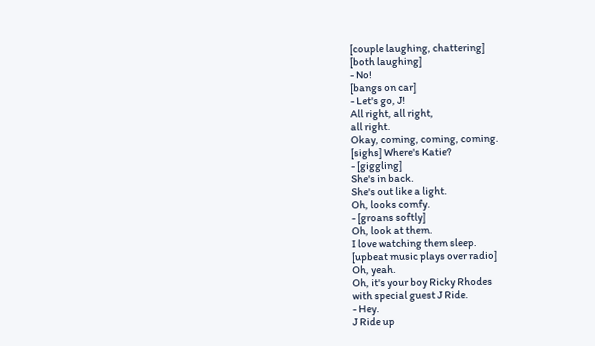[couple laughing, chattering]
[both laughing]
- No!
[bangs on car]
- Let's go, J!
All right, all right,
all right.
Okay, coming, coming, coming.
[sighs] Where's Katie?
- [giggling]
She's in back.
She's out like a light.
Oh, looks comfy.
- [groans softly]
Oh, look at them.
I love watching them sleep.
[upbeat music plays over radio]
Oh, yeah.
Oh, it's your boy Ricky Rhodes
with special guest J Ride.
- Hey.
J Ride up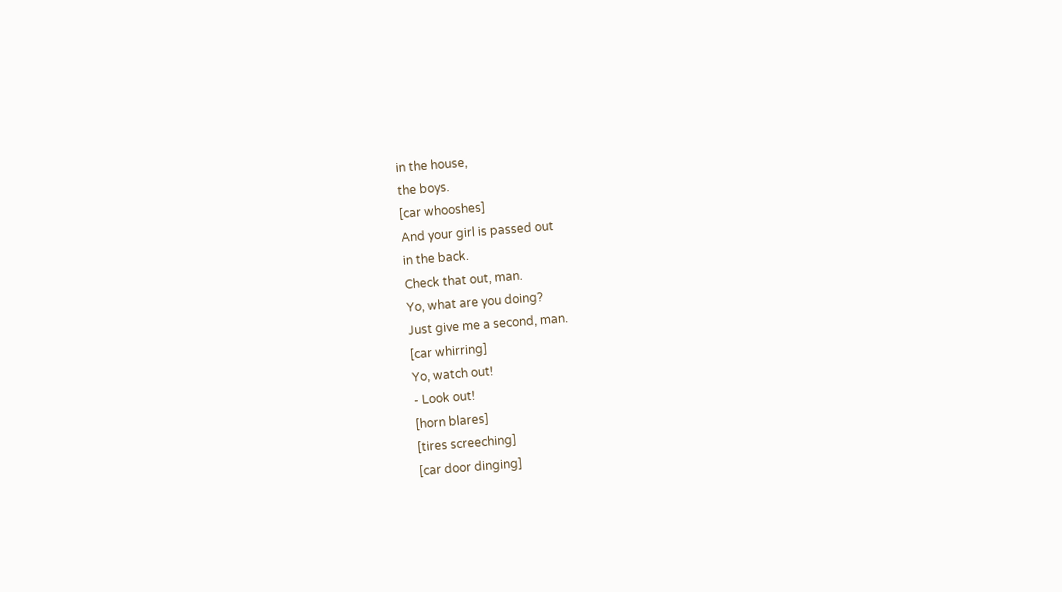in the house,
the boys.
[car whooshes]
And your girl is passed out
in the back.
Check that out, man.
Yo, what are you doing?
Just give me a second, man.
[car whirring]
Yo, watch out!
- Look out!
[horn blares]
[tires screeching]
[car door dinging]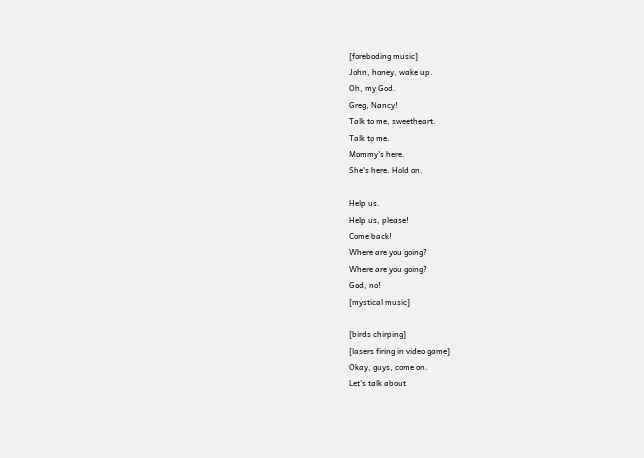[foreboding music]
John, honey, wake up.
Oh, my God.
Greg, Nancy!
Talk to me, sweetheart.
Talk to me.
Mommy's here.
She's here. Hold on.

Help us.
Help us, please!
Come back!
Where are you going?
Where are you going?
God, no!
[mystical music]

[birds chirping]
[lasers firing in video game]
Okay, guys, come on.
Let's talk about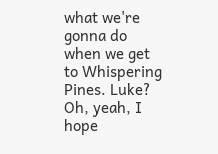what we're gonna do
when we get
to Whispering Pines. Luke?
Oh, yeah, I hope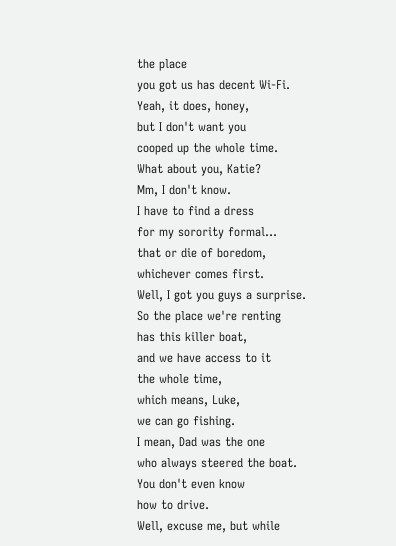the place
you got us has decent Wi-Fi.
Yeah, it does, honey,
but I don't want you
cooped up the whole time.
What about you, Katie?
Mm, I don't know.
I have to find a dress
for my sorority formal...
that or die of boredom,
whichever comes first.
Well, I got you guys a surprise.
So the place we're renting
has this killer boat,
and we have access to it
the whole time,
which means, Luke,
we can go fishing.
I mean, Dad was the one
who always steered the boat.
You don't even know
how to drive.
Well, excuse me, but while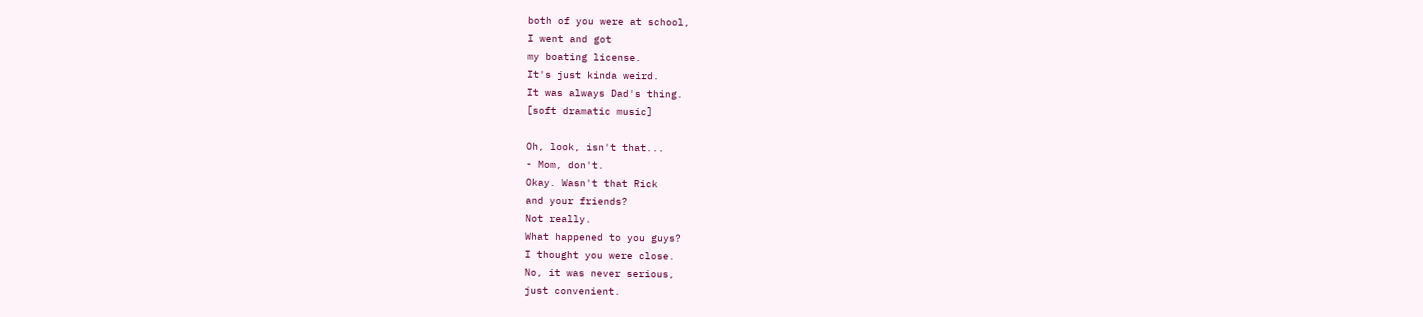both of you were at school,
I went and got
my boating license.
It's just kinda weird.
It was always Dad's thing.
[soft dramatic music]

Oh, look, isn't that...
- Mom, don't.
Okay. Wasn't that Rick
and your friends?
Not really.
What happened to you guys?
I thought you were close.
No, it was never serious,
just convenient.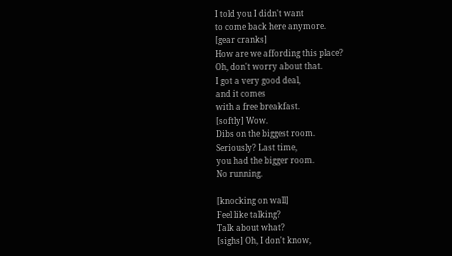I told you I didn't want
to come back here anymore.
[gear cranks]
How are we affording this place?
Oh, don't worry about that.
I got a very good deal,
and it comes
with a free breakfast.
[softly] Wow.
Dibs on the biggest room.
Seriously? Last time,
you had the bigger room.
No running.

[knocking on wall]
Feel like talking?
Talk about what?
[sighs] Oh, I don't know,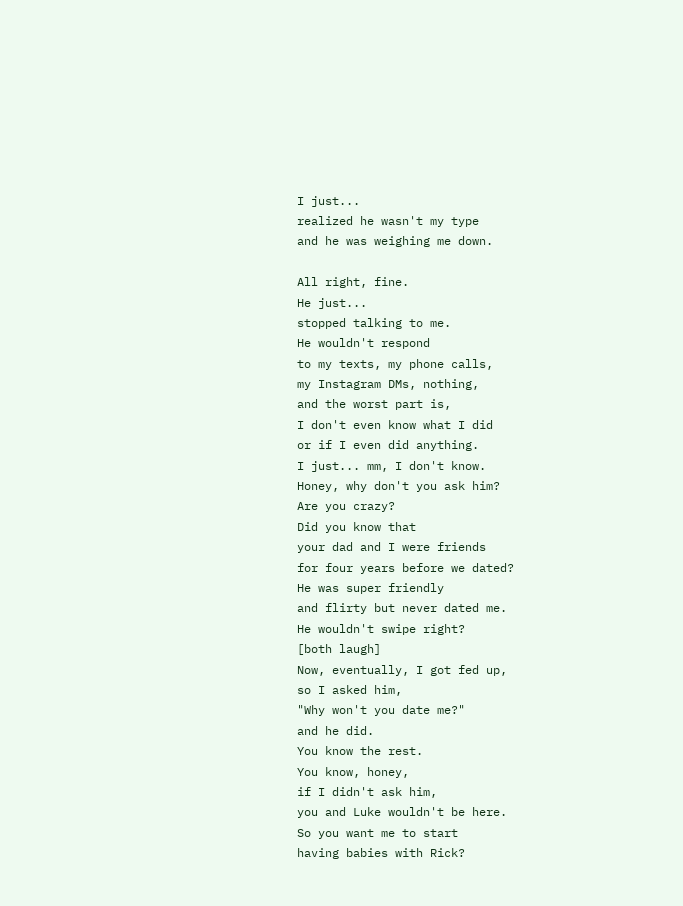I just...
realized he wasn't my type
and he was weighing me down.

All right, fine.
He just...
stopped talking to me.
He wouldn't respond
to my texts, my phone calls,
my Instagram DMs, nothing,
and the worst part is,
I don't even know what I did
or if I even did anything.
I just... mm, I don't know.
Honey, why don't you ask him?
Are you crazy?
Did you know that
your dad and I were friends
for four years before we dated?
He was super friendly
and flirty but never dated me.
He wouldn't swipe right?
[both laugh]
Now, eventually, I got fed up,
so I asked him,
"Why won't you date me?"
and he did.
You know the rest.
You know, honey,
if I didn't ask him,
you and Luke wouldn't be here.
So you want me to start
having babies with Rick?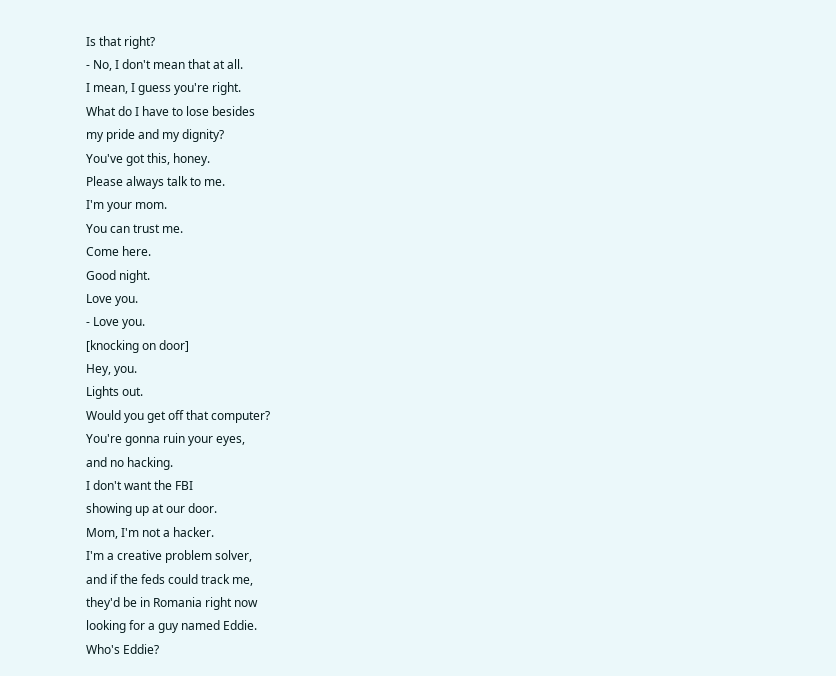Is that right?
- No, I don't mean that at all.
I mean, I guess you're right.
What do I have to lose besides
my pride and my dignity?
You've got this, honey.
Please always talk to me.
I'm your mom.
You can trust me.
Come here.
Good night.
Love you.
- Love you.
[knocking on door]
Hey, you.
Lights out.
Would you get off that computer?
You're gonna ruin your eyes,
and no hacking.
I don't want the FBI
showing up at our door.
Mom, I'm not a hacker.
I'm a creative problem solver,
and if the feds could track me,
they'd be in Romania right now
looking for a guy named Eddie.
Who's Eddie?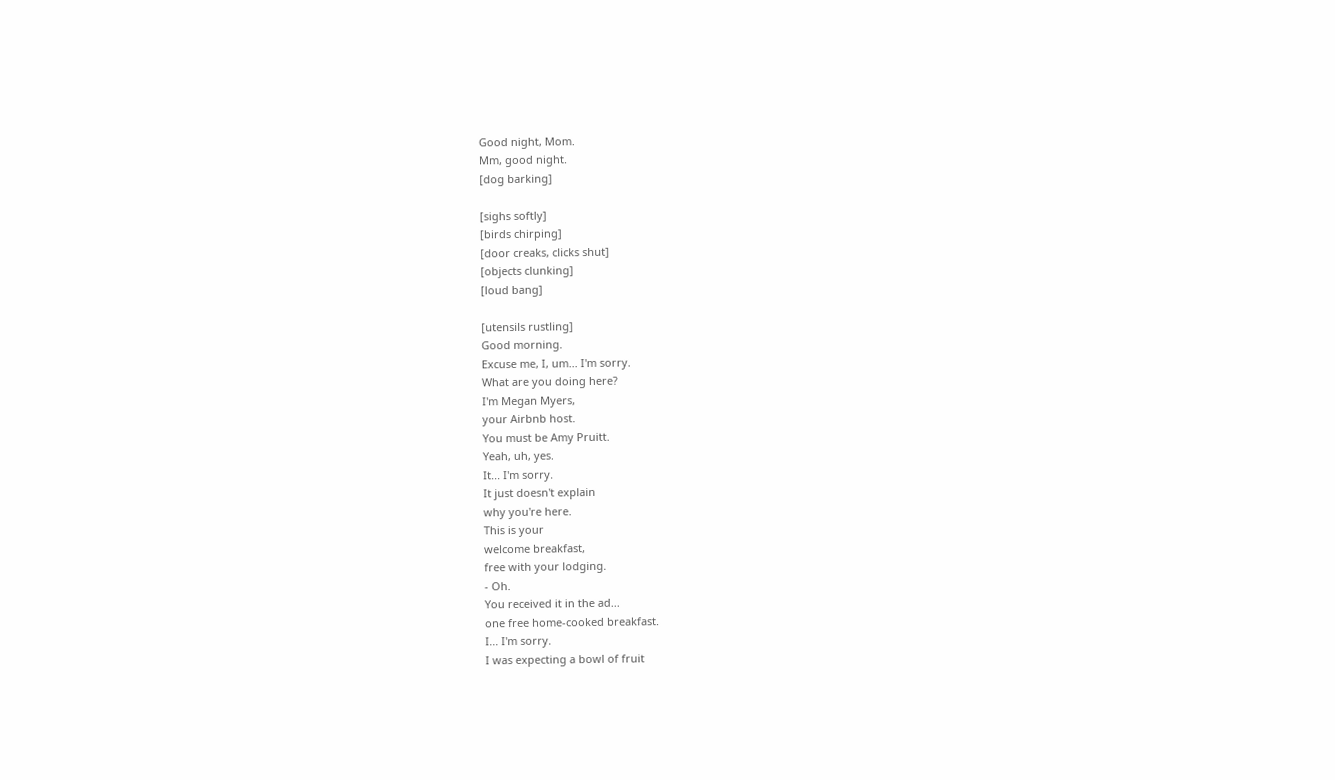Good night, Mom.
Mm, good night.
[dog barking]

[sighs softly]
[birds chirping]
[door creaks, clicks shut]
[objects clunking]
[loud bang]

[utensils rustling]
Good morning.
Excuse me, I, um... I'm sorry.
What are you doing here?
I'm Megan Myers,
your Airbnb host.
You must be Amy Pruitt.
Yeah, uh, yes.
It... I'm sorry.
It just doesn't explain
why you're here.
This is your
welcome breakfast,
free with your lodging.
- Oh.
You received it in the ad...
one free home-cooked breakfast.
I... I'm sorry.
I was expecting a bowl of fruit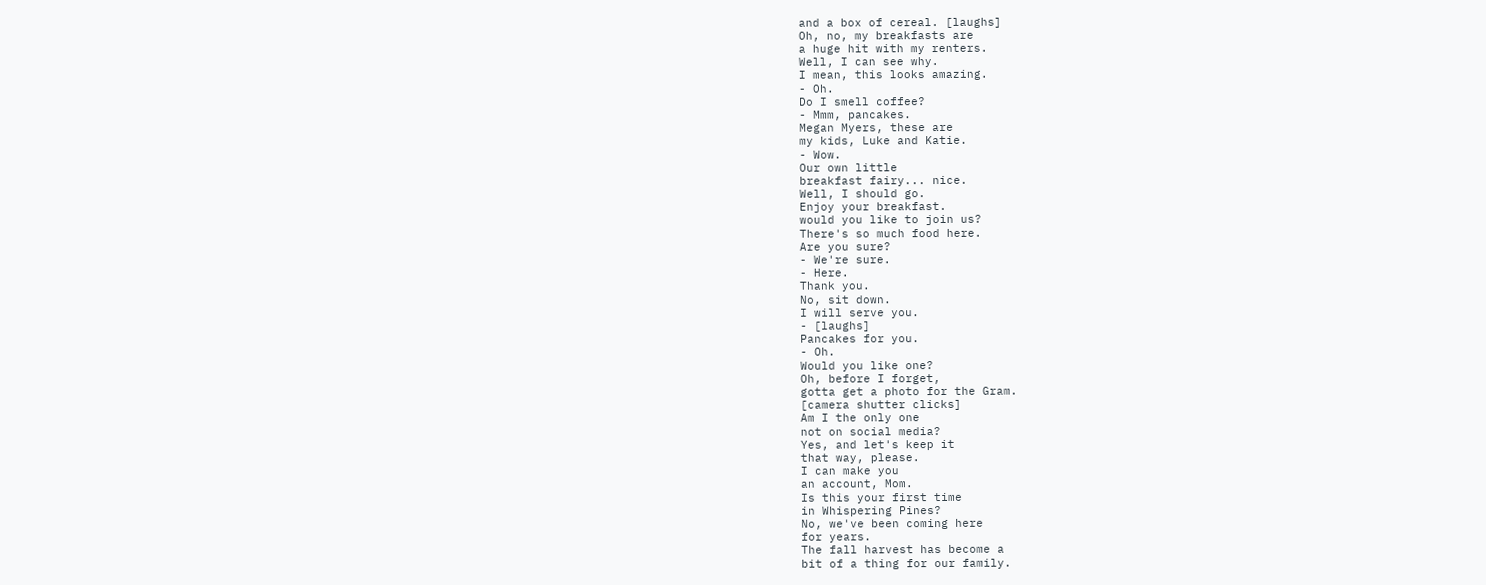and a box of cereal. [laughs]
Oh, no, my breakfasts are
a huge hit with my renters.
Well, I can see why.
I mean, this looks amazing.
- Oh.
Do I smell coffee?
- Mmm, pancakes.
Megan Myers, these are
my kids, Luke and Katie.
- Wow.
Our own little
breakfast fairy... nice.
Well, I should go.
Enjoy your breakfast.
would you like to join us?
There's so much food here.
Are you sure?
- We're sure.
- Here.
Thank you.
No, sit down.
I will serve you.
- [laughs]
Pancakes for you.
- Oh.
Would you like one?
Oh, before I forget,
gotta get a photo for the Gram.
[camera shutter clicks]
Am I the only one
not on social media?
Yes, and let's keep it
that way, please.
I can make you
an account, Mom.
Is this your first time
in Whispering Pines?
No, we've been coming here
for years.
The fall harvest has become a
bit of a thing for our family.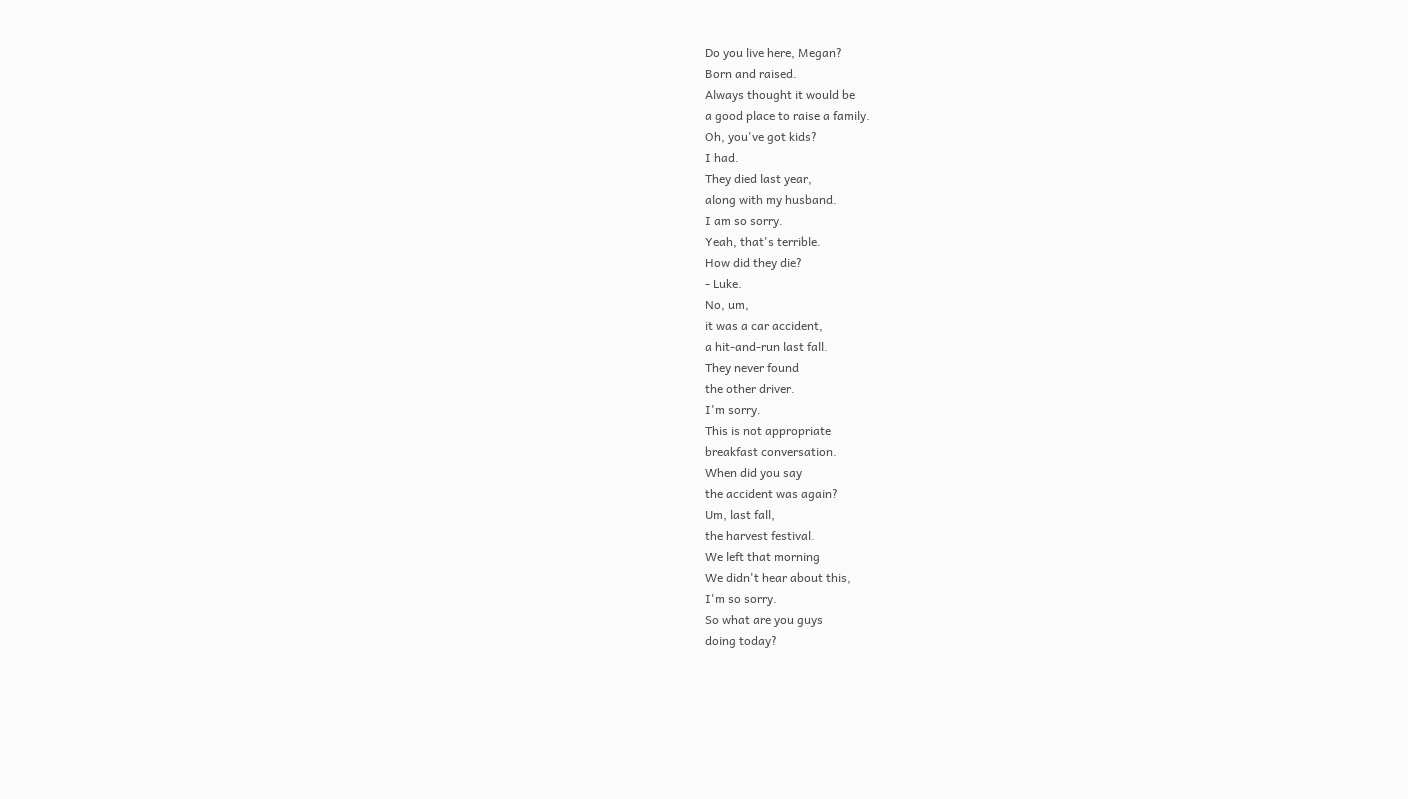Do you live here, Megan?
Born and raised.
Always thought it would be
a good place to raise a family.
Oh, you've got kids?
I had.
They died last year,
along with my husband.
I am so sorry.
Yeah, that's terrible.
How did they die?
- Luke.
No, um,
it was a car accident,
a hit-and-run last fall.
They never found
the other driver.
I'm sorry.
This is not appropriate
breakfast conversation.
When did you say
the accident was again?
Um, last fall,
the harvest festival.
We left that morning
We didn't hear about this,
I'm so sorry.
So what are you guys
doing today?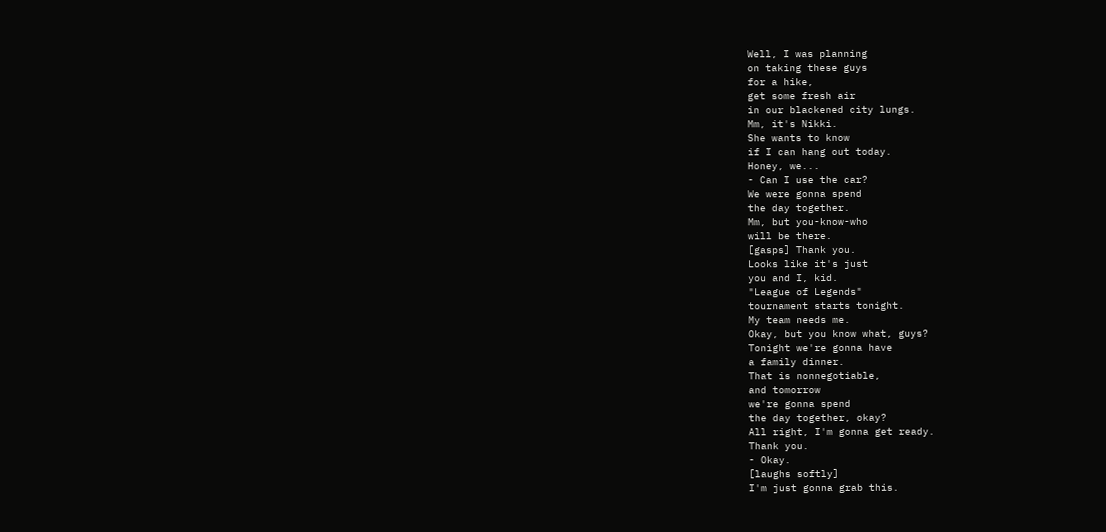Well, I was planning
on taking these guys
for a hike,
get some fresh air
in our blackened city lungs.
Mm, it's Nikki.
She wants to know
if I can hang out today.
Honey, we...
- Can I use the car?
We were gonna spend
the day together.
Mm, but you-know-who
will be there.
[gasps] Thank you.
Looks like it's just
you and I, kid.
"League of Legends"
tournament starts tonight.
My team needs me.
Okay, but you know what, guys?
Tonight we're gonna have
a family dinner.
That is nonnegotiable,
and tomorrow
we're gonna spend
the day together, okay?
All right, I'm gonna get ready.
Thank you.
- Okay.
[laughs softly]
I'm just gonna grab this.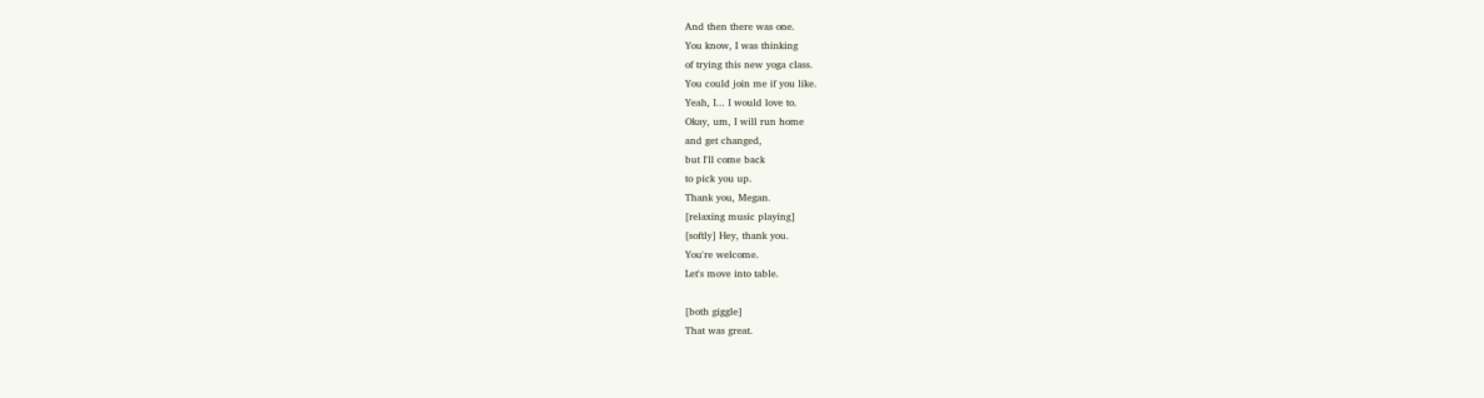And then there was one.
You know, I was thinking
of trying this new yoga class.
You could join me if you like.
Yeah, I... I would love to.
Okay, um, I will run home
and get changed,
but I'll come back
to pick you up.
Thank you, Megan.
[relaxing music playing]
[softly] Hey, thank you.
You're welcome.
Let's move into table.

[both giggle]
That was great.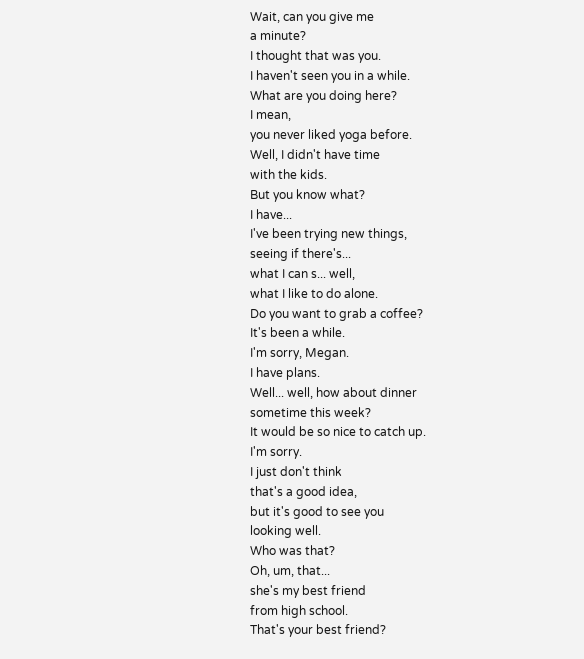Wait, can you give me
a minute?
I thought that was you.
I haven't seen you in a while.
What are you doing here?
I mean,
you never liked yoga before.
Well, I didn't have time
with the kids.
But you know what?
I have...
I've been trying new things,
seeing if there's...
what I can s... well,
what I like to do alone.
Do you want to grab a coffee?
It's been a while.
I'm sorry, Megan.
I have plans.
Well... well, how about dinner
sometime this week?
It would be so nice to catch up.
I'm sorry.
I just don't think
that's a good idea,
but it's good to see you
looking well.
Who was that?
Oh, um, that...
she's my best friend
from high school.
That's your best friend?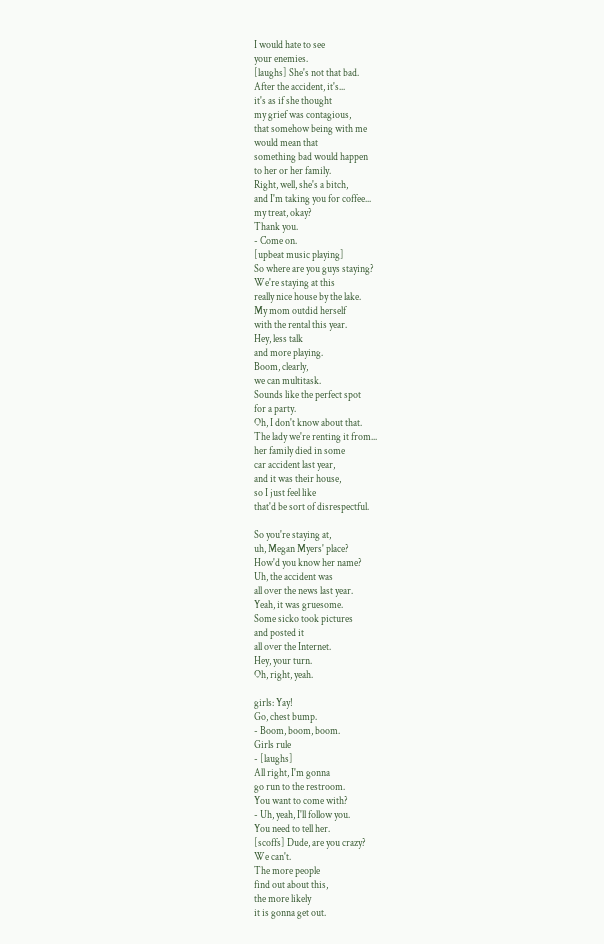I would hate to see
your enemies.
[laughs] She's not that bad.
After the accident, it's...
it's as if she thought
my grief was contagious,
that somehow being with me
would mean that
something bad would happen
to her or her family.
Right, well, she's a bitch,
and I'm taking you for coffee...
my treat, okay?
Thank you.
- Come on.
[upbeat music playing]
So where are you guys staying?
We're staying at this
really nice house by the lake.
My mom outdid herself
with the rental this year.
Hey, less talk
and more playing.
Boom, clearly,
we can multitask.
Sounds like the perfect spot
for a party.
Oh, I don't know about that.
The lady we're renting it from...
her family died in some
car accident last year,
and it was their house,
so I just feel like
that'd be sort of disrespectful.

So you're staying at,
uh, Megan Myers' place?
How'd you know her name?
Uh, the accident was
all over the news last year.
Yeah, it was gruesome.
Some sicko took pictures
and posted it
all over the Internet.
Hey, your turn.
Oh, right, yeah.

girls: Yay!
Go, chest bump.
- Boom, boom, boom.
Girls rule
- [laughs]
All right, I'm gonna
go run to the restroom.
You want to come with?
- Uh, yeah, I'll follow you.
You need to tell her.
[scoffs] Dude, are you crazy?
We can't.
The more people
find out about this,
the more likely
it is gonna get out.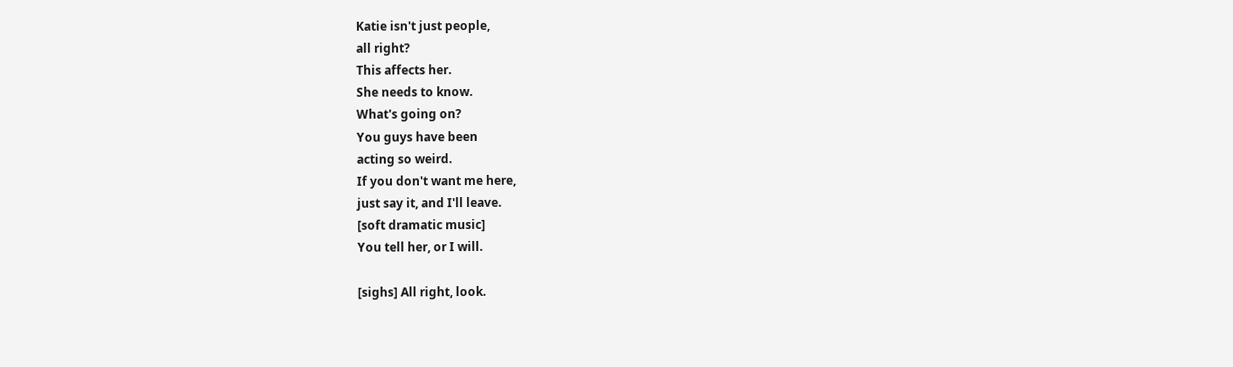Katie isn't just people,
all right?
This affects her.
She needs to know.
What's going on?
You guys have been
acting so weird.
If you don't want me here,
just say it, and I'll leave.
[soft dramatic music]
You tell her, or I will.

[sighs] All right, look.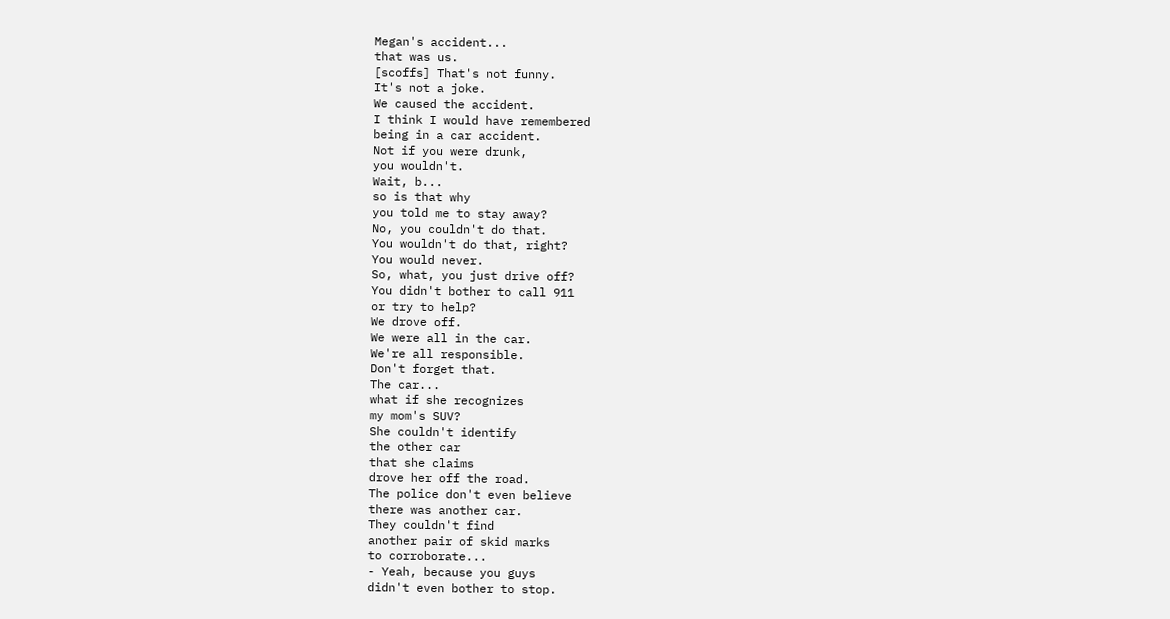Megan's accident...
that was us.
[scoffs] That's not funny.
It's not a joke.
We caused the accident.
I think I would have remembered
being in a car accident.
Not if you were drunk,
you wouldn't.
Wait, b...
so is that why
you told me to stay away?
No, you couldn't do that.
You wouldn't do that, right?
You would never.
So, what, you just drive off?
You didn't bother to call 911
or try to help?
We drove off.
We were all in the car.
We're all responsible.
Don't forget that.
The car...
what if she recognizes
my mom's SUV?
She couldn't identify
the other car
that she claims
drove her off the road.
The police don't even believe
there was another car.
They couldn't find
another pair of skid marks
to corroborate...
- Yeah, because you guys
didn't even bother to stop.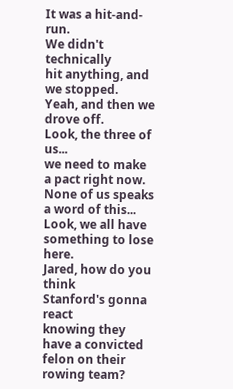It was a hit-and-run.
We didn't technically
hit anything, and we stopped.
Yeah, and then we drove off.
Look, the three of us...
we need to make
a pact right now.
None of us speaks
a word of this...
Look, we all have
something to lose here.
Jared, how do you think
Stanford's gonna react
knowing they have a convicted
felon on their rowing team?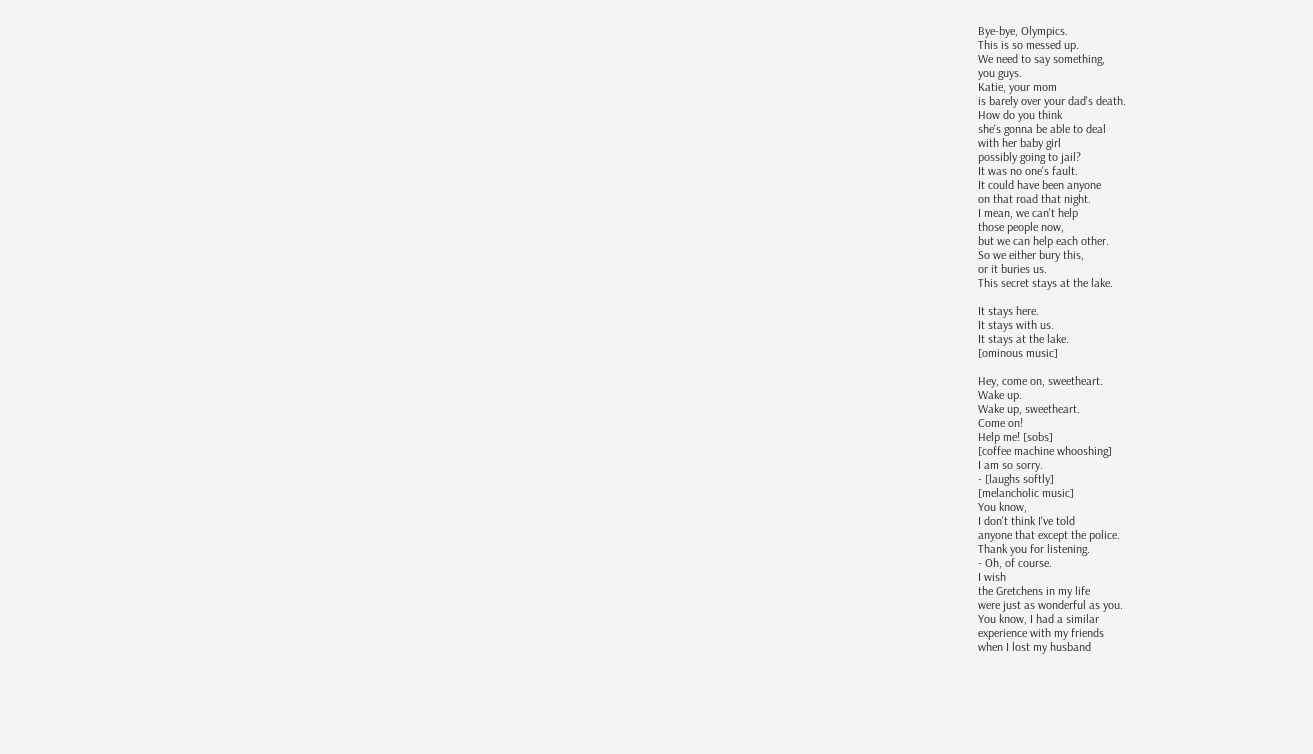Bye-bye, Olympics.
This is so messed up.
We need to say something,
you guys.
Katie, your mom
is barely over your dad's death.
How do you think
she's gonna be able to deal
with her baby girl
possibly going to jail?
It was no one's fault.
It could have been anyone
on that road that night.
I mean, we can't help
those people now,
but we can help each other.
So we either bury this,
or it buries us.
This secret stays at the lake.

It stays here.
It stays with us.
It stays at the lake.
[ominous music]

Hey, come on, sweetheart.
Wake up.
Wake up, sweetheart.
Come on!
Help me! [sobs]
[coffee machine whooshing]
I am so sorry.
- [laughs softly]
[melancholic music]
You know,
I don't think I've told
anyone that except the police.
Thank you for listening.
- Oh, of course.
I wish
the Gretchens in my life
were just as wonderful as you.
You know, I had a similar
experience with my friends
when I lost my husband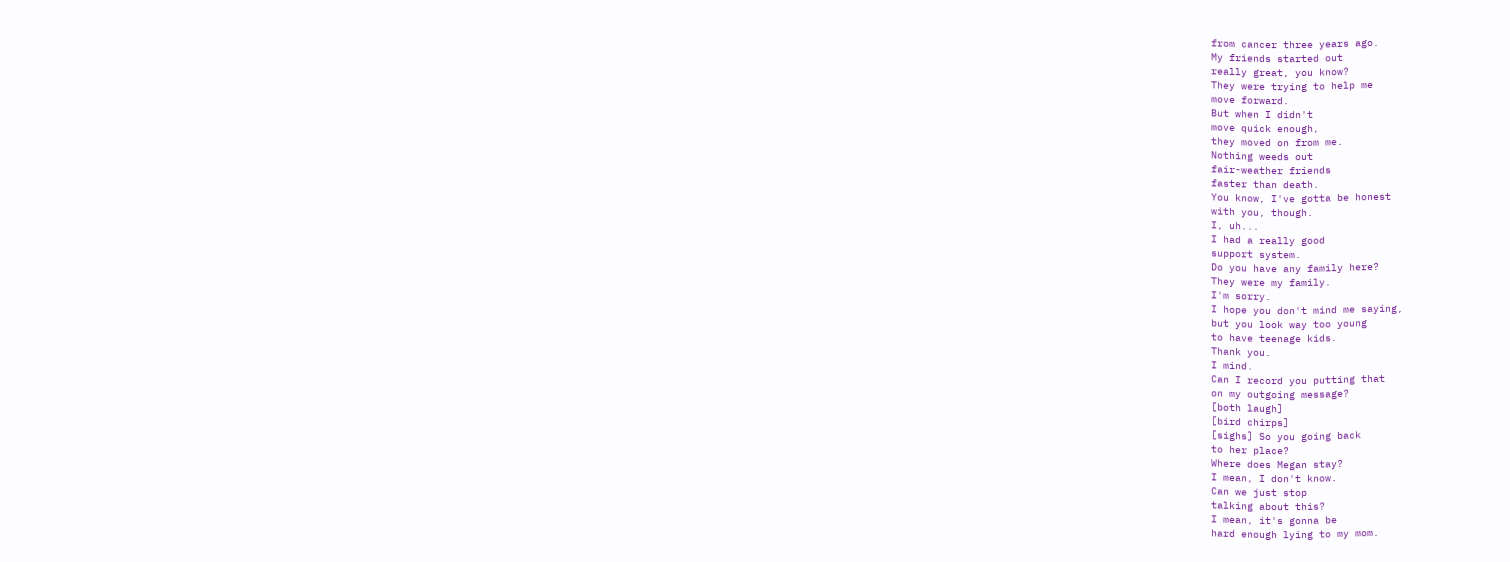from cancer three years ago.
My friends started out
really great, you know?
They were trying to help me
move forward.
But when I didn't
move quick enough,
they moved on from me.
Nothing weeds out
fair-weather friends
faster than death.
You know, I've gotta be honest
with you, though.
I, uh...
I had a really good
support system.
Do you have any family here?
They were my family.
I'm sorry.
I hope you don't mind me saying,
but you look way too young
to have teenage kids.
Thank you.
I mind.
Can I record you putting that
on my outgoing message?
[both laugh]
[bird chirps]
[sighs] So you going back
to her place?
Where does Megan stay?
I mean, I don't know.
Can we just stop
talking about this?
I mean, it's gonna be
hard enough lying to my mom.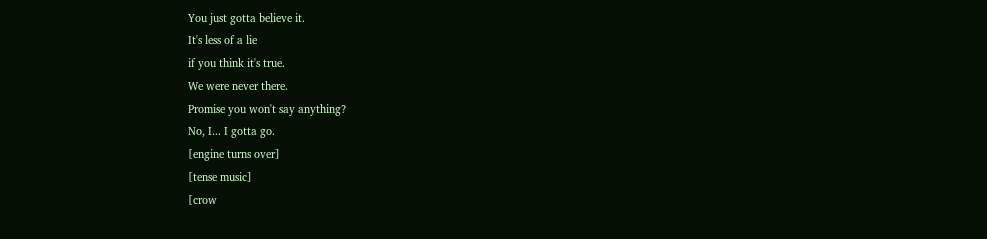You just gotta believe it.
It's less of a lie
if you think it's true.
We were never there.
Promise you won't say anything?
No, I... I gotta go.
[engine turns over]
[tense music]
[crow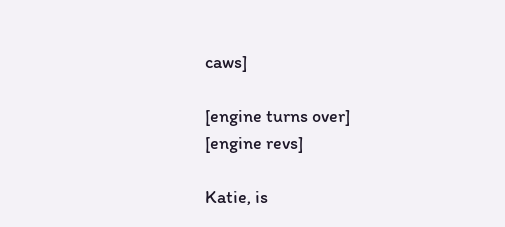caws]

[engine turns over]
[engine revs]

Katie, is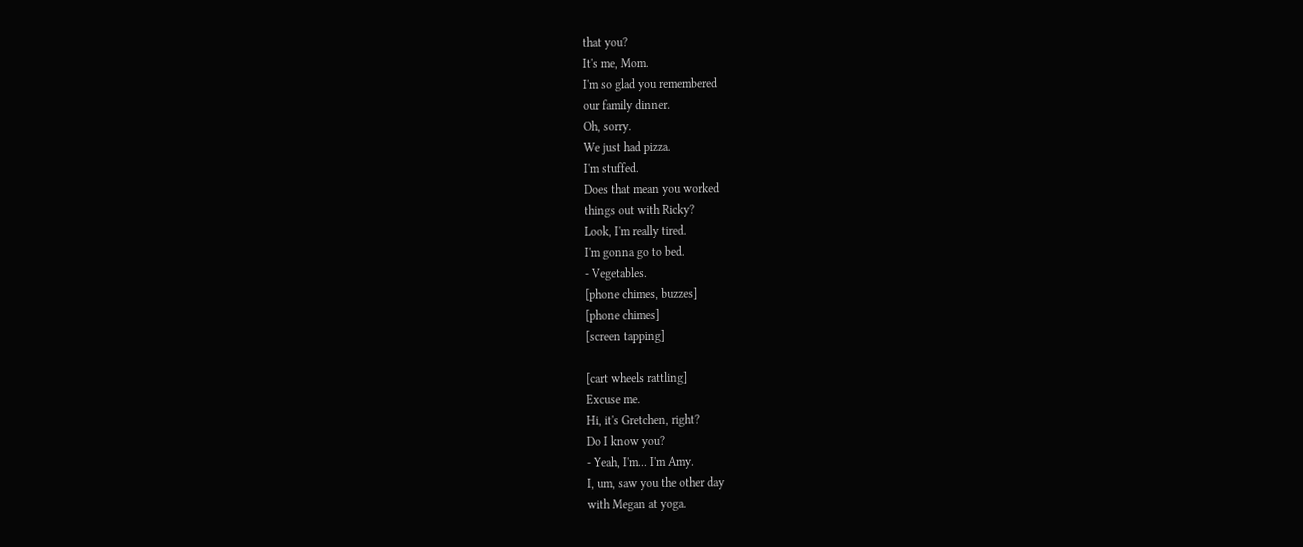that you?
It's me, Mom.
I'm so glad you remembered
our family dinner.
Oh, sorry.
We just had pizza.
I'm stuffed.
Does that mean you worked
things out with Ricky?
Look, I'm really tired.
I'm gonna go to bed.
- Vegetables.
[phone chimes, buzzes]
[phone chimes]
[screen tapping]

[cart wheels rattling]
Excuse me.
Hi, it's Gretchen, right?
Do I know you?
- Yeah, I'm... I'm Amy.
I, um, saw you the other day
with Megan at yoga.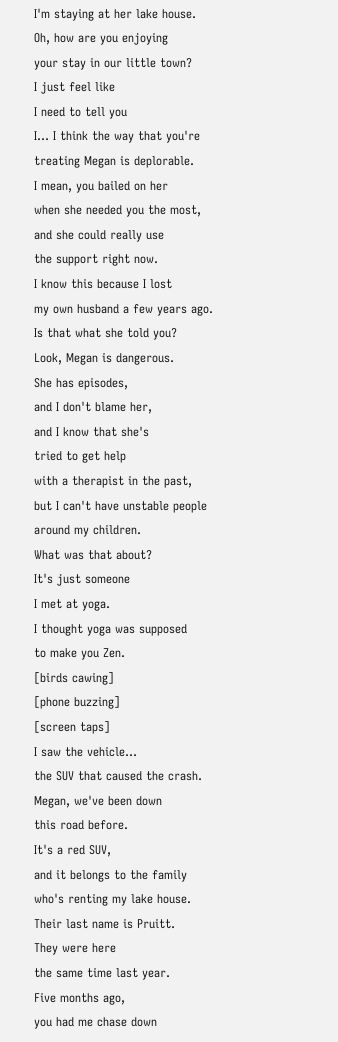I'm staying at her lake house.
Oh, how are you enjoying
your stay in our little town?
I just feel like
I need to tell you
I... I think the way that you're
treating Megan is deplorable.
I mean, you bailed on her
when she needed you the most,
and she could really use
the support right now.
I know this because I lost
my own husband a few years ago.
Is that what she told you?
Look, Megan is dangerous.
She has episodes,
and I don't blame her,
and I know that she's
tried to get help
with a therapist in the past,
but I can't have unstable people
around my children.
What was that about?
It's just someone
I met at yoga.
I thought yoga was supposed
to make you Zen.
[birds cawing]
[phone buzzing]
[screen taps]
I saw the vehicle...
the SUV that caused the crash.
Megan, we've been down
this road before.
It's a red SUV,
and it belongs to the family
who's renting my lake house.
Their last name is Pruitt.
They were here
the same time last year.
Five months ago,
you had me chase down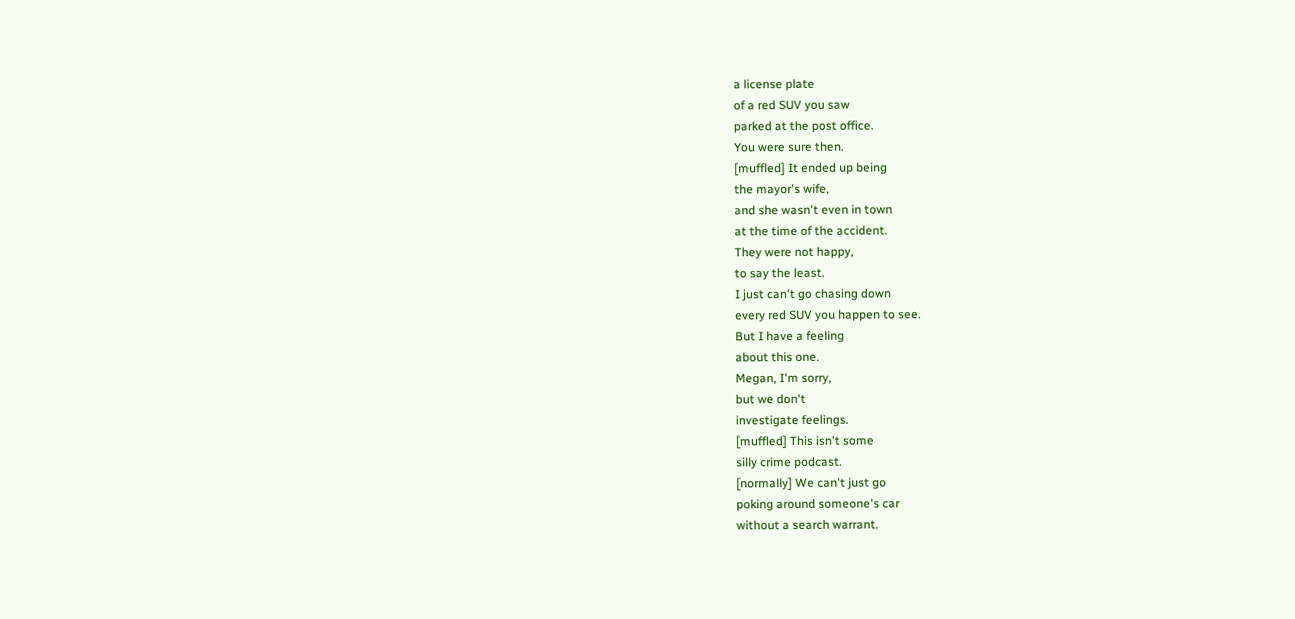a license plate
of a red SUV you saw
parked at the post office.
You were sure then.
[muffled] It ended up being
the mayor's wife,
and she wasn't even in town
at the time of the accident.
They were not happy,
to say the least.
I just can't go chasing down
every red SUV you happen to see.
But I have a feeling
about this one.
Megan, I'm sorry,
but we don't
investigate feelings.
[muffled] This isn't some
silly crime podcast.
[normally] We can't just go
poking around someone's car
without a search warrant.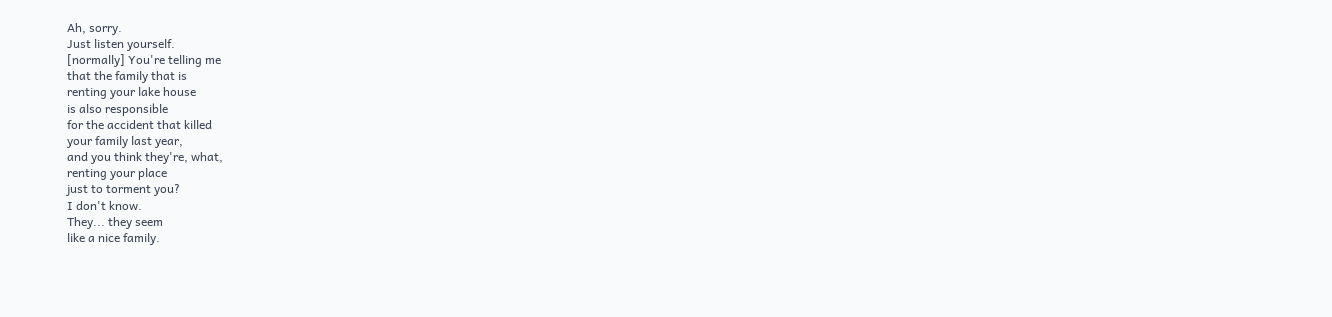Ah, sorry.
Just listen yourself.
[normally] You're telling me
that the family that is
renting your lake house
is also responsible
for the accident that killed
your family last year,
and you think they're, what,
renting your place
just to torment you?
I don't know.
They... they seem
like a nice family.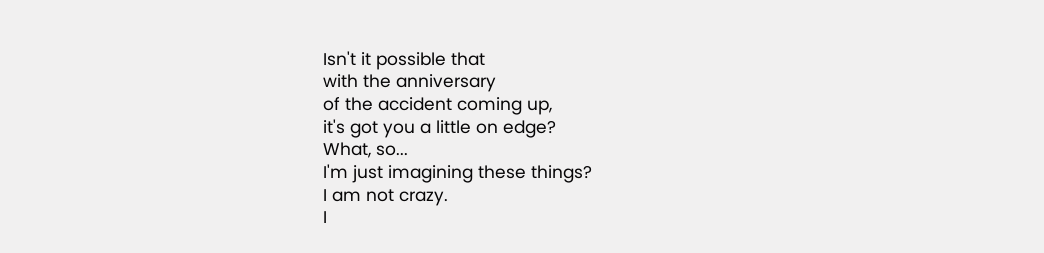Isn't it possible that
with the anniversary
of the accident coming up,
it's got you a little on edge?
What, so...
I'm just imagining these things?
I am not crazy.
I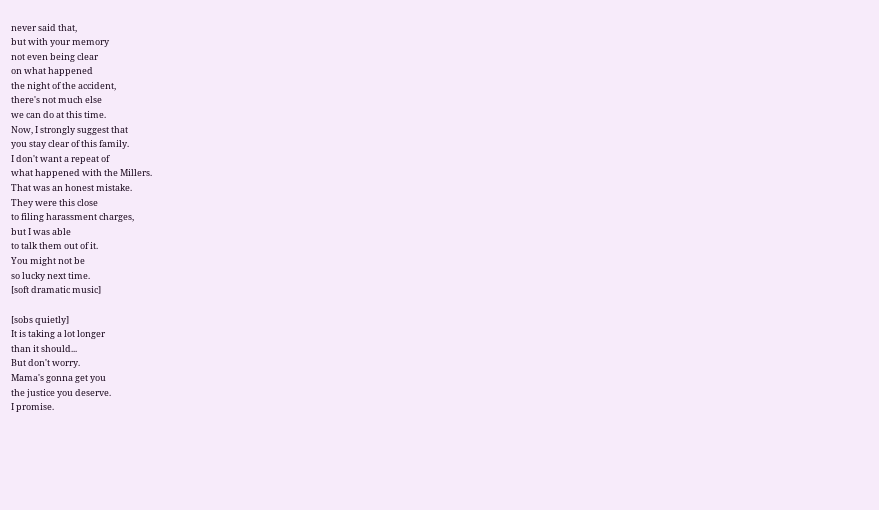never said that,
but with your memory
not even being clear
on what happened
the night of the accident,
there's not much else
we can do at this time.
Now, I strongly suggest that
you stay clear of this family.
I don't want a repeat of
what happened with the Millers.
That was an honest mistake.
They were this close
to filing harassment charges,
but I was able
to talk them out of it.
You might not be
so lucky next time.
[soft dramatic music]

[sobs quietly]
It is taking a lot longer
than it should...
But don't worry.
Mama's gonna get you
the justice you deserve.
I promise.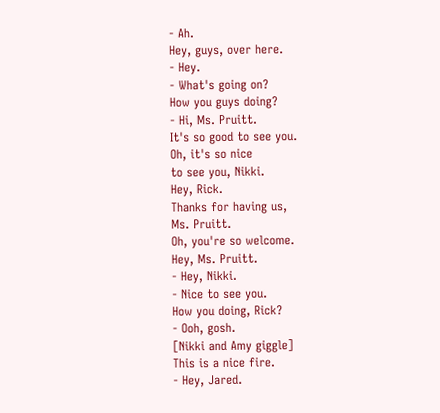- Ah.
Hey, guys, over here.
- Hey.
- What's going on?
How you guys doing?
- Hi, Ms. Pruitt.
It's so good to see you.
Oh, it's so nice
to see you, Nikki.
Hey, Rick.
Thanks for having us,
Ms. Pruitt.
Oh, you're so welcome.
Hey, Ms. Pruitt.
- Hey, Nikki.
- Nice to see you.
How you doing, Rick?
- Ooh, gosh.
[Nikki and Amy giggle]
This is a nice fire.
- Hey, Jared.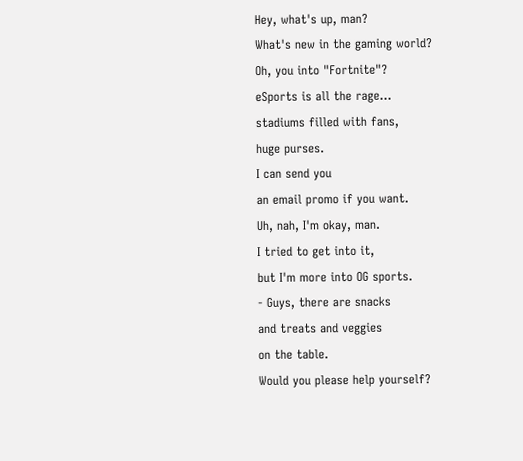Hey, what's up, man?
What's new in the gaming world?
Oh, you into "Fortnite"?
eSports is all the rage...
stadiums filled with fans,
huge purses.
I can send you
an email promo if you want.
Uh, nah, I'm okay, man.
I tried to get into it,
but I'm more into OG sports.
- Guys, there are snacks
and treats and veggies
on the table.
Would you please help yourself?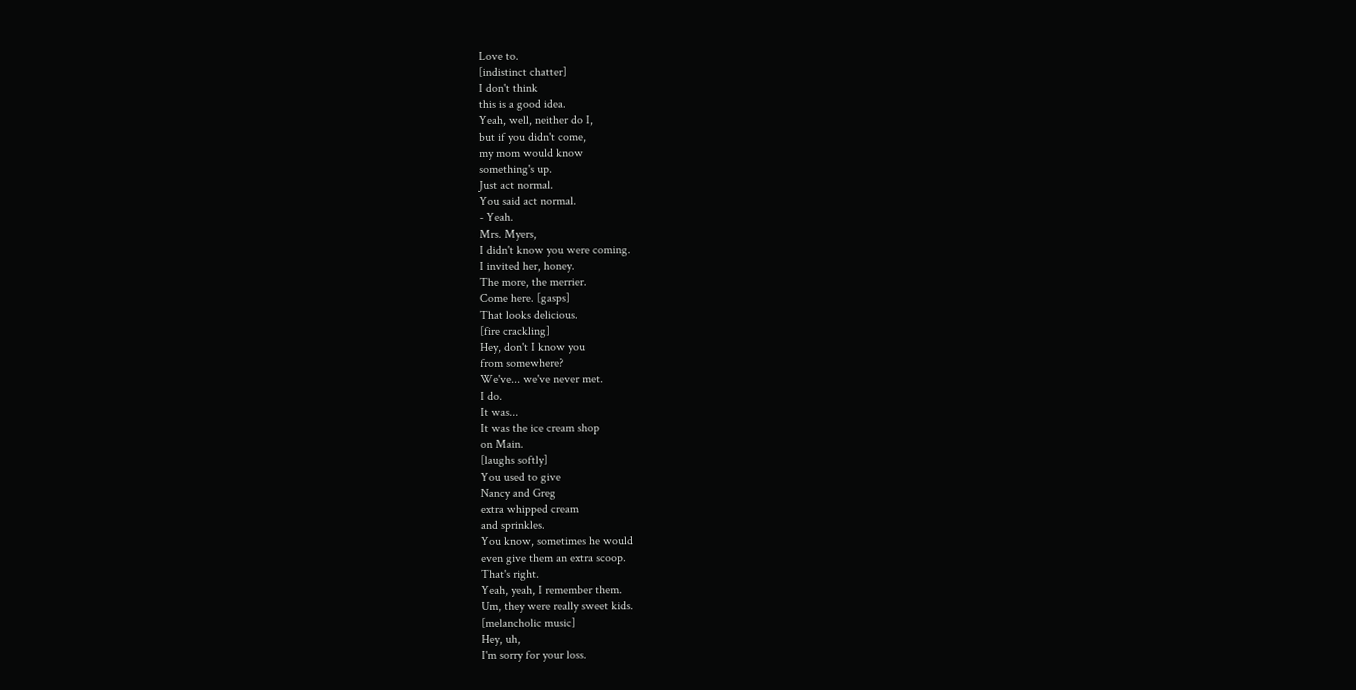Love to.
[indistinct chatter]
I don't think
this is a good idea.
Yeah, well, neither do I,
but if you didn't come,
my mom would know
something's up.
Just act normal.
You said act normal.
- Yeah.
Mrs. Myers,
I didn't know you were coming.
I invited her, honey.
The more, the merrier.
Come here. [gasps]
That looks delicious.
[fire crackling]
Hey, don't I know you
from somewhere?
We've... we've never met.
I do.
It was...
It was the ice cream shop
on Main.
[laughs softly]
You used to give
Nancy and Greg
extra whipped cream
and sprinkles.
You know, sometimes he would
even give them an extra scoop.
That's right.
Yeah, yeah, I remember them.
Um, they were really sweet kids.
[melancholic music]
Hey, uh,
I'm sorry for your loss.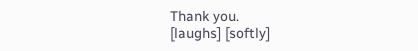Thank you.
[laughs] [softly]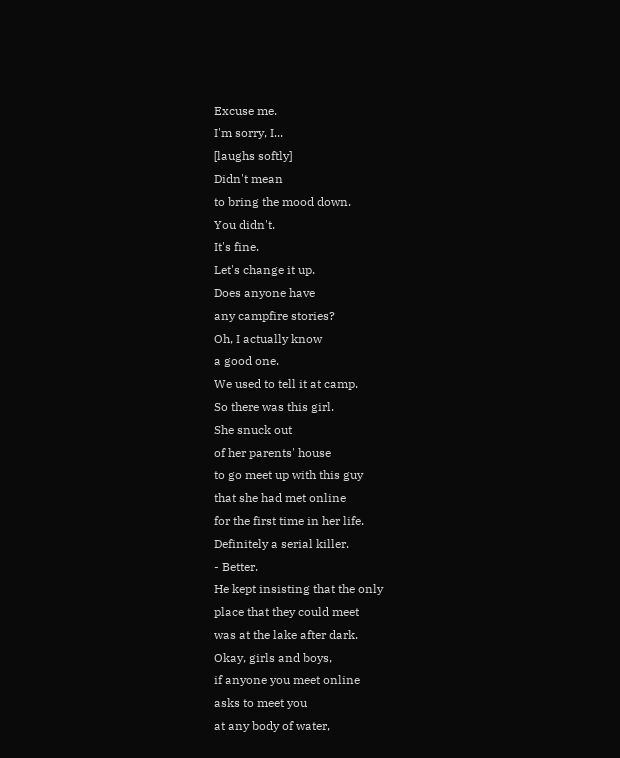Excuse me.
I'm sorry, I...
[laughs softly]
Didn't mean
to bring the mood down.
You didn't.
It's fine.
Let's change it up.
Does anyone have
any campfire stories?
Oh, I actually know
a good one.
We used to tell it at camp.
So there was this girl.
She snuck out
of her parents' house
to go meet up with this guy
that she had met online
for the first time in her life.
Definitely a serial killer.
- Better.
He kept insisting that the only
place that they could meet
was at the lake after dark.
Okay, girls and boys,
if anyone you meet online
asks to meet you
at any body of water,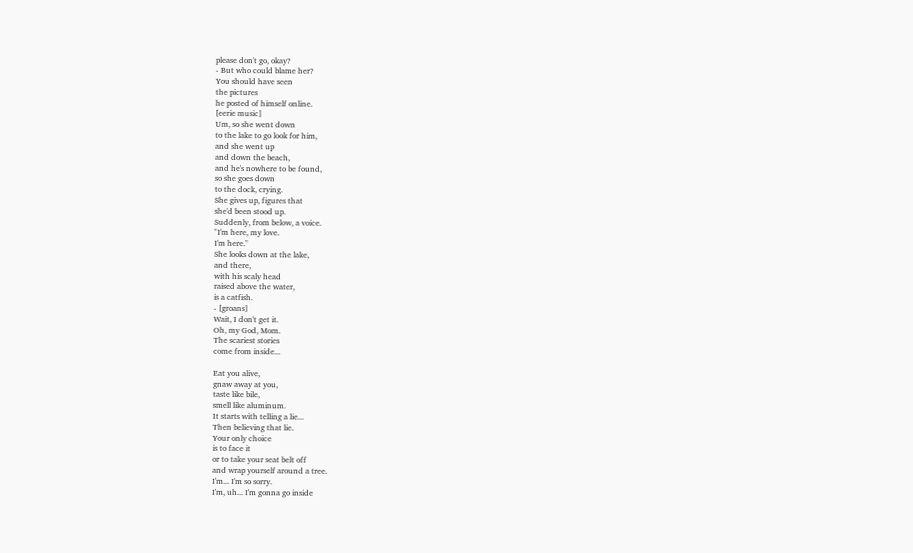please don't go, okay?
- But who could blame her?
You should have seen
the pictures
he posted of himself online.
[eerie music]
Um, so she went down
to the lake to go look for him,
and she went up
and down the beach,
and he's nowhere to be found,
so she goes down
to the dock, crying.
She gives up, figures that
she'd been stood up.
Suddenly, from below, a voice.
"I'm here, my love.
I'm here."
She looks down at the lake,
and there,
with his scaly head
raised above the water,
is a catfish.
- [groans]
Wait, I don't get it.
Oh, my God, Mom.
The scariest stories
come from inside...

Eat you alive,
gnaw away at you,
taste like bile,
smell like aluminum.
It starts with telling a lie...
Then believing that lie.
Your only choice
is to face it
or to take your seat belt off
and wrap yourself around a tree.
I'm... I'm so sorry.
I'm, uh... I'm gonna go inside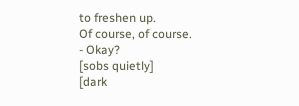to freshen up.
Of course, of course.
- Okay?
[sobs quietly]
[dark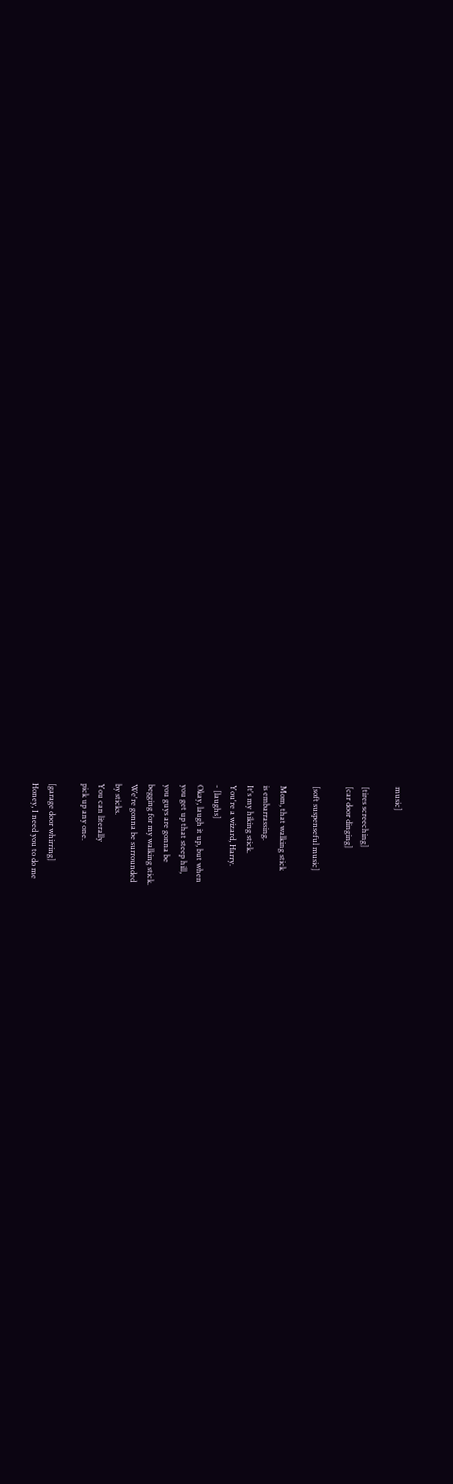music]

[tires screeching]
[car door dinging]

[soft suspenseful music]

Mom, that walking stick
is embarrassing.
It's my hiking stick.
You're a wizard, Harry.
- [laughs]
Okay, laugh it up, but when
you get up that steep hill,
you guys are gonna be
begging for my walking stick.
We're gonna be surrounded
by sticks.
You can literally
pick up any one.

[garage door whirring]
Honey, I need you to do me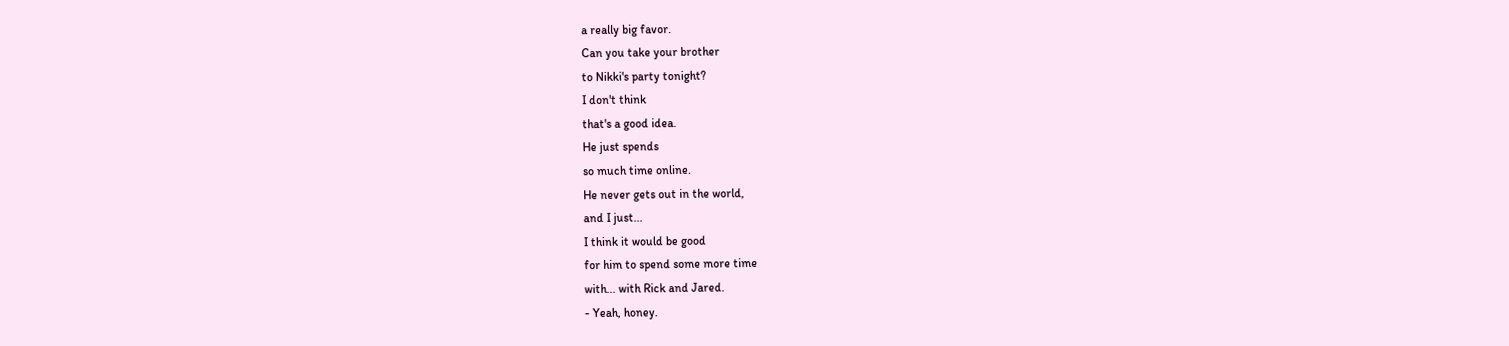a really big favor.
Can you take your brother
to Nikki's party tonight?
I don't think
that's a good idea.
He just spends
so much time online.
He never gets out in the world,
and I just...
I think it would be good
for him to spend some more time
with... with Rick and Jared.
- Yeah, honey.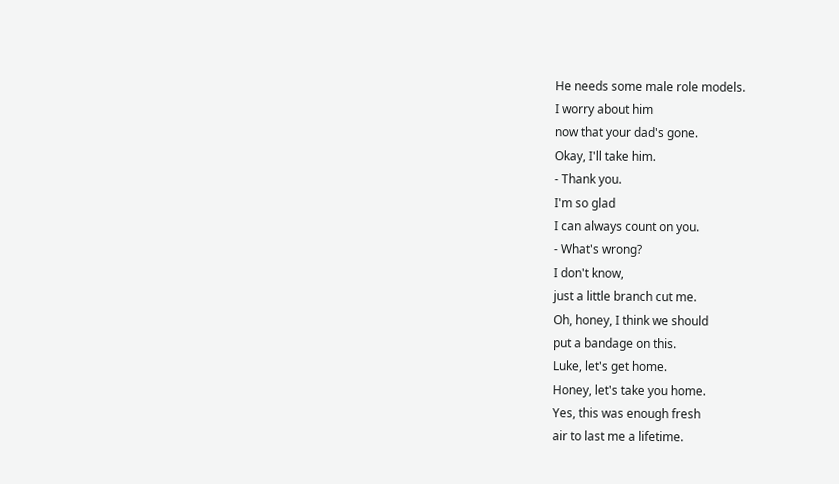He needs some male role models.
I worry about him
now that your dad's gone.
Okay, I'll take him.
- Thank you.
I'm so glad
I can always count on you.
- What's wrong?
I don't know,
just a little branch cut me.
Oh, honey, I think we should
put a bandage on this.
Luke, let's get home.
Honey, let's take you home.
Yes, this was enough fresh
air to last me a lifetime.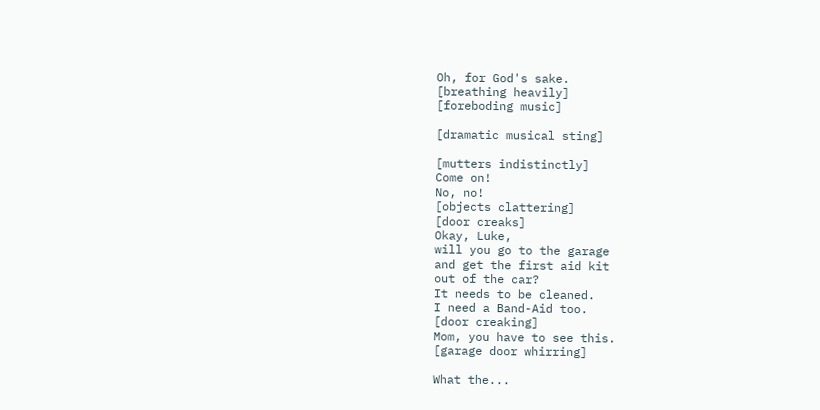Oh, for God's sake.
[breathing heavily]
[foreboding music]

[dramatic musical sting]

[mutters indistinctly]
Come on!
No, no!
[objects clattering]
[door creaks]
Okay, Luke,
will you go to the garage
and get the first aid kit
out of the car?
It needs to be cleaned.
I need a Band-Aid too.
[door creaking]
Mom, you have to see this.
[garage door whirring]

What the...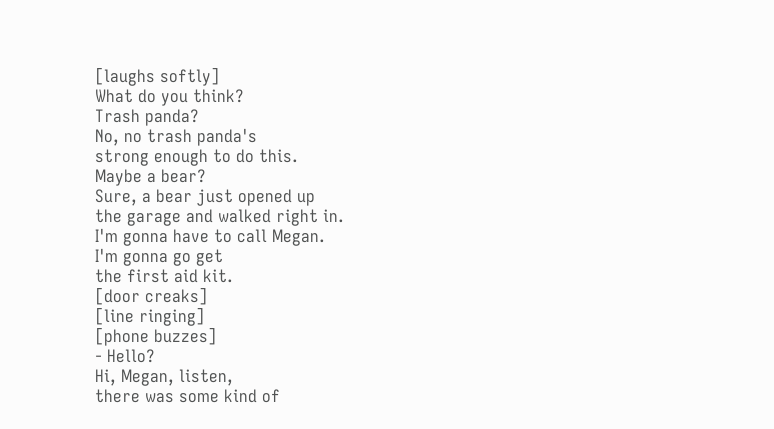[laughs softly]
What do you think?
Trash panda?
No, no trash panda's
strong enough to do this.
Maybe a bear?
Sure, a bear just opened up
the garage and walked right in.
I'm gonna have to call Megan.
I'm gonna go get
the first aid kit.
[door creaks]
[line ringing]
[phone buzzes]
- Hello?
Hi, Megan, listen,
there was some kind of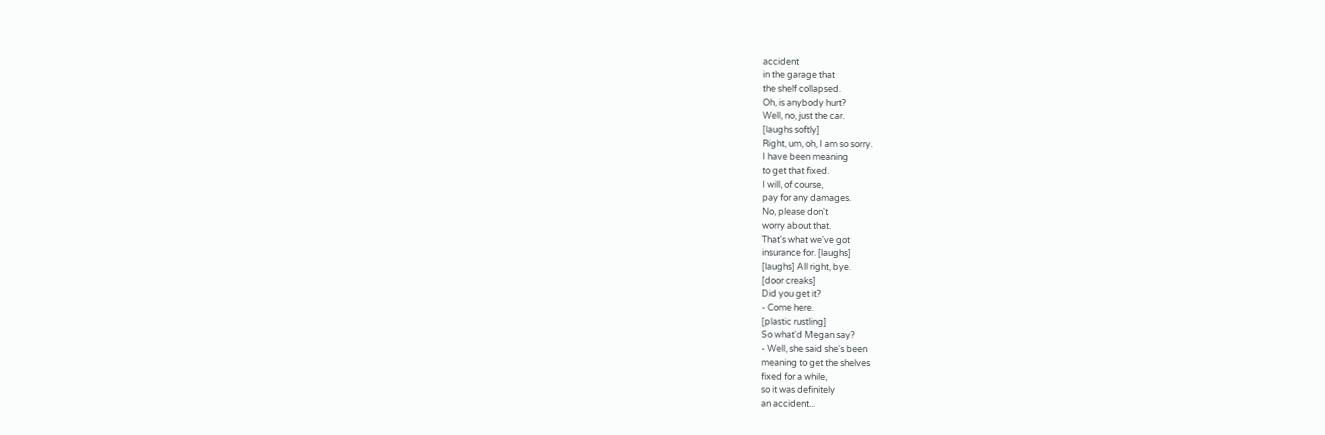accident
in the garage that
the shelf collapsed.
Oh, is anybody hurt?
Well, no, just the car.
[laughs softly]
Right, um, oh, I am so sorry.
I have been meaning
to get that fixed.
I will, of course,
pay for any damages.
No, please don't
worry about that.
That's what we've got
insurance for. [laughs]
[laughs] All right, bye.
[door creaks]
Did you get it?
- Come here.
[plastic rustling]
So what'd Megan say?
- Well, she said she's been
meaning to get the shelves
fixed for a while,
so it was definitely
an accident...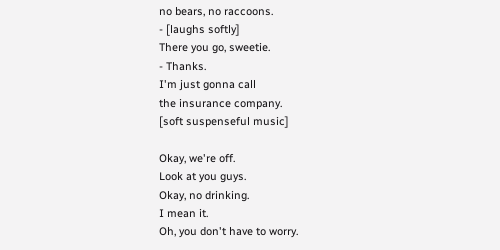no bears, no raccoons.
- [laughs softly]
There you go, sweetie.
- Thanks.
I'm just gonna call
the insurance company.
[soft suspenseful music]

Okay, we're off.
Look at you guys.
Okay, no drinking.
I mean it.
Oh, you don't have to worry.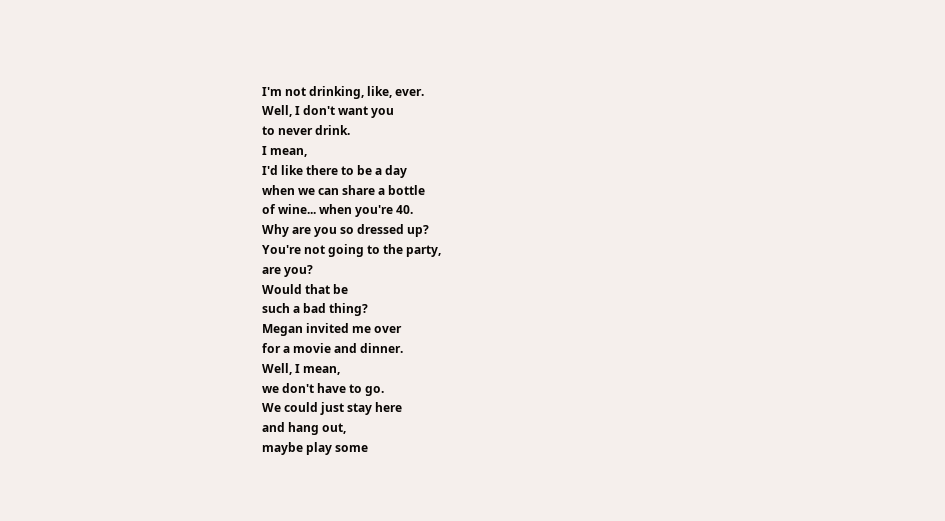I'm not drinking, like, ever.
Well, I don't want you
to never drink.
I mean,
I'd like there to be a day
when we can share a bottle
of wine... when you're 40.
Why are you so dressed up?
You're not going to the party,
are you?
Would that be
such a bad thing?
Megan invited me over
for a movie and dinner.
Well, I mean,
we don't have to go.
We could just stay here
and hang out,
maybe play some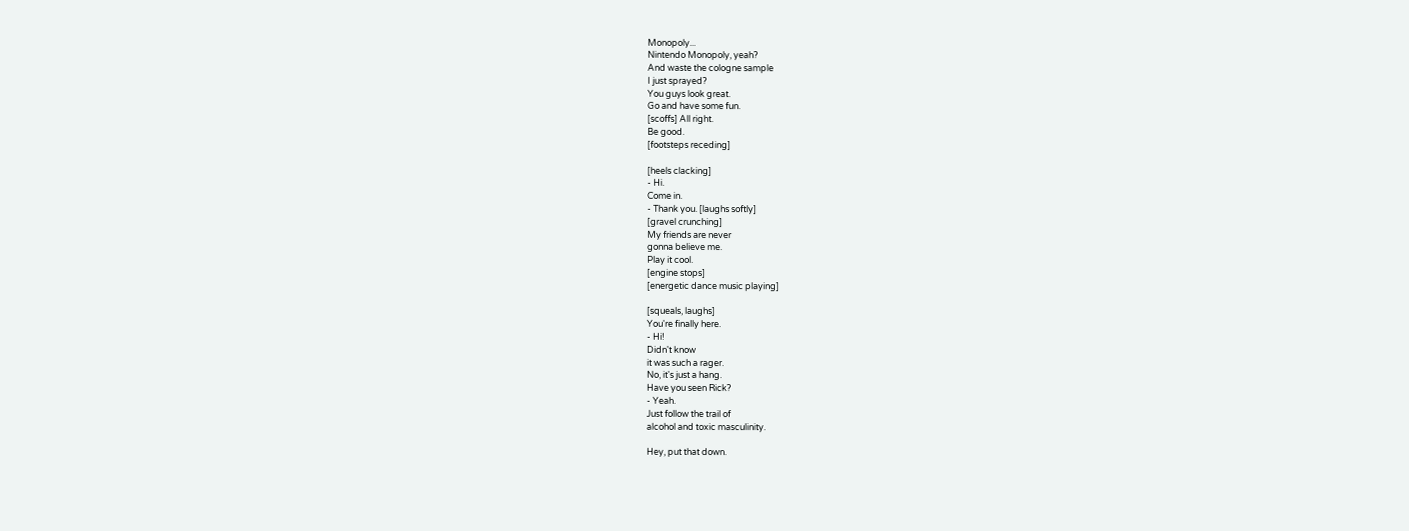Monopoly...
Nintendo Monopoly, yeah?
And waste the cologne sample
I just sprayed?
You guys look great.
Go and have some fun.
[scoffs] All right.
Be good.
[footsteps receding]

[heels clacking]
- Hi.
Come in.
- Thank you. [laughs softly]
[gravel crunching]
My friends are never
gonna believe me.
Play it cool.
[engine stops]
[energetic dance music playing]

[squeals, laughs]
You're finally here.
- Hi!
Didn't know
it was such a rager.
No, it's just a hang.
Have you seen Rick?
- Yeah.
Just follow the trail of
alcohol and toxic masculinity.

Hey, put that down.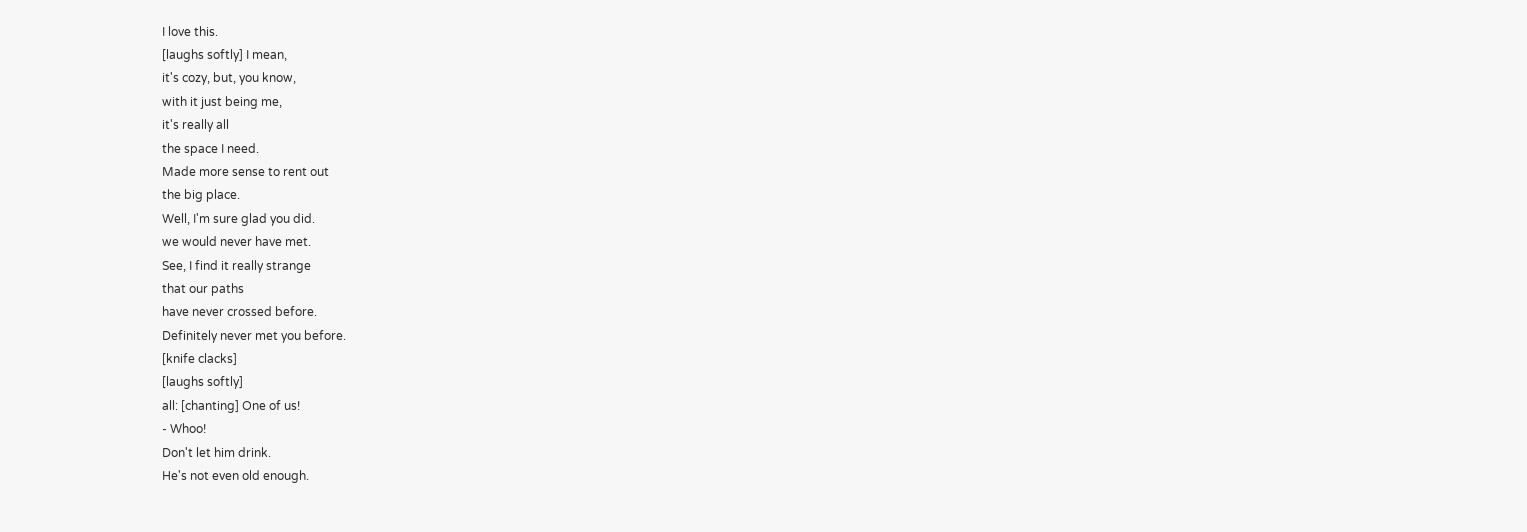I love this.
[laughs softly] I mean,
it's cozy, but, you know,
with it just being me,
it's really all
the space I need.
Made more sense to rent out
the big place.
Well, I'm sure glad you did.
we would never have met.
See, I find it really strange
that our paths
have never crossed before.
Definitely never met you before.
[knife clacks]
[laughs softly]
all: [chanting] One of us!
- Whoo!
Don't let him drink.
He's not even old enough.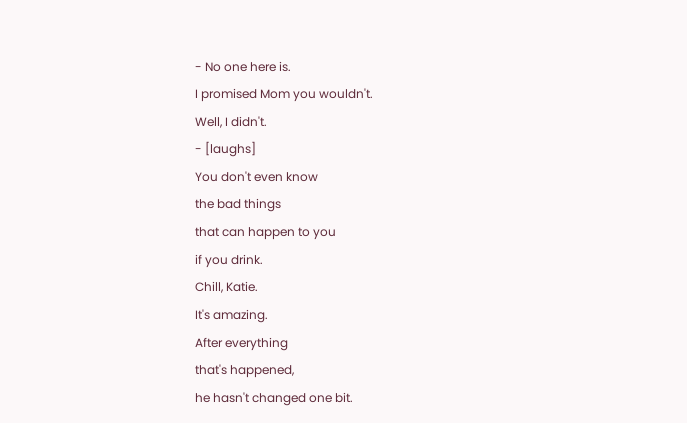- No one here is.
I promised Mom you wouldn't.
Well, I didn't.
- [laughs]
You don't even know
the bad things
that can happen to you
if you drink.
Chill, Katie.
It's amazing.
After everything
that's happened,
he hasn't changed one bit.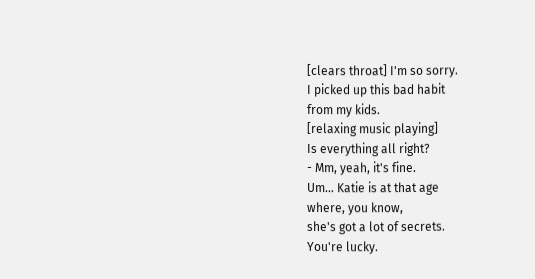[clears throat] I'm so sorry.
I picked up this bad habit
from my kids.
[relaxing music playing]
Is everything all right?
- Mm, yeah, it's fine.
Um... Katie is at that age
where, you know,
she's got a lot of secrets.
You're lucky.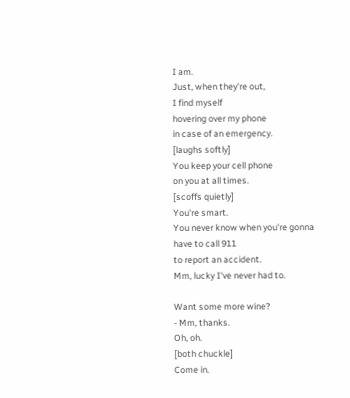I am.
Just, when they're out,
I find myself
hovering over my phone
in case of an emergency.
[laughs softly]
You keep your cell phone
on you at all times.
[scoffs quietly]
You're smart.
You never know when you're gonna
have to call 911
to report an accident.
Mm, lucky I've never had to.

Want some more wine?
- Mm, thanks.
Oh, oh.
[both chuckle]
Come in.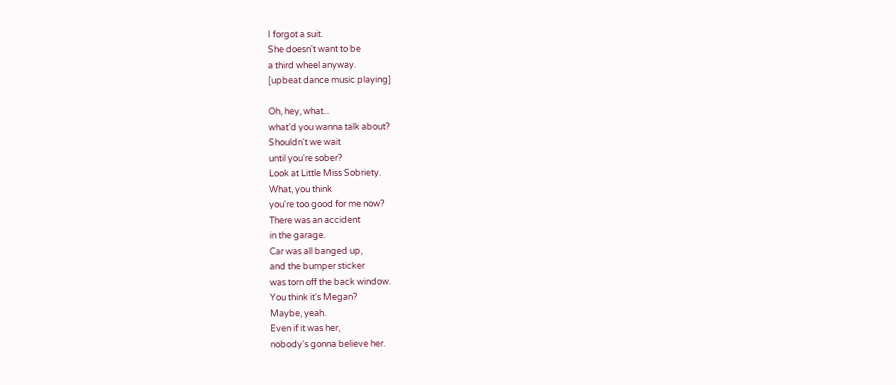I forgot a suit.
She doesn't want to be
a third wheel anyway.
[upbeat dance music playing]

Oh, hey, what...
what'd you wanna talk about?
Shouldn't we wait
until you're sober?
Look at Little Miss Sobriety.
What, you think
you're too good for me now?
There was an accident
in the garage.
Car was all banged up,
and the bumper sticker
was torn off the back window.
You think it's Megan?
Maybe, yeah.
Even if it was her,
nobody's gonna believe her.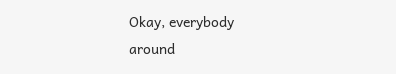Okay, everybody
around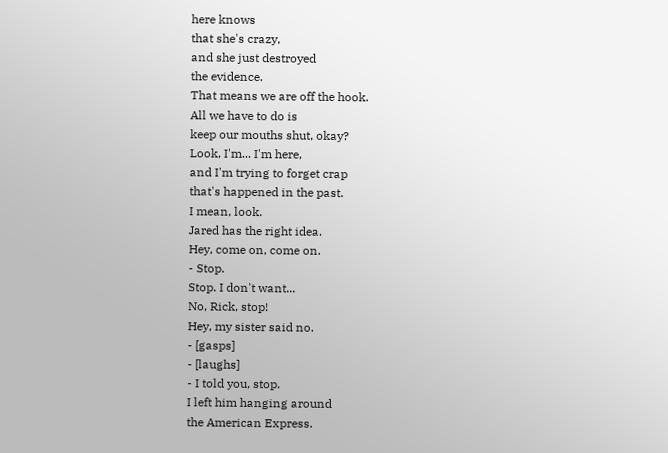here knows
that she's crazy,
and she just destroyed
the evidence.
That means we are off the hook.
All we have to do is
keep our mouths shut, okay?
Look, I'm... I'm here,
and I'm trying to forget crap
that's happened in the past.
I mean, look.
Jared has the right idea.
Hey, come on, come on.
- Stop.
Stop. I don't want...
No, Rick, stop!
Hey, my sister said no.
- [gasps]
- [laughs]
- I told you, stop.
I left him hanging around
the American Express.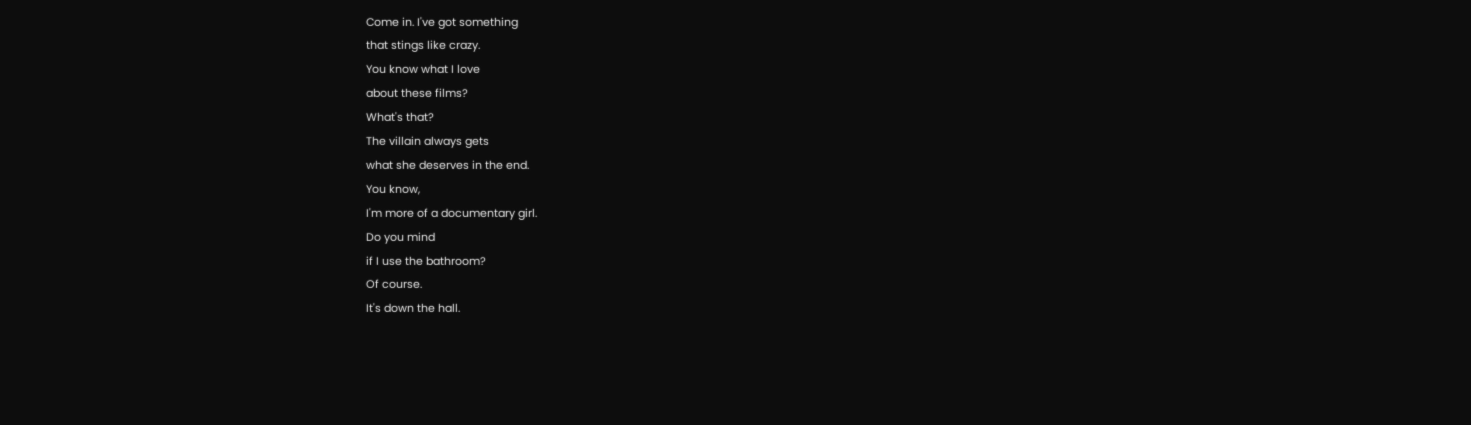Come in. I've got something
that stings like crazy.
You know what I love
about these films?
What's that?
The villain always gets
what she deserves in the end.
You know,
I'm more of a documentary girl.
Do you mind
if I use the bathroom?
Of course.
It's down the hall.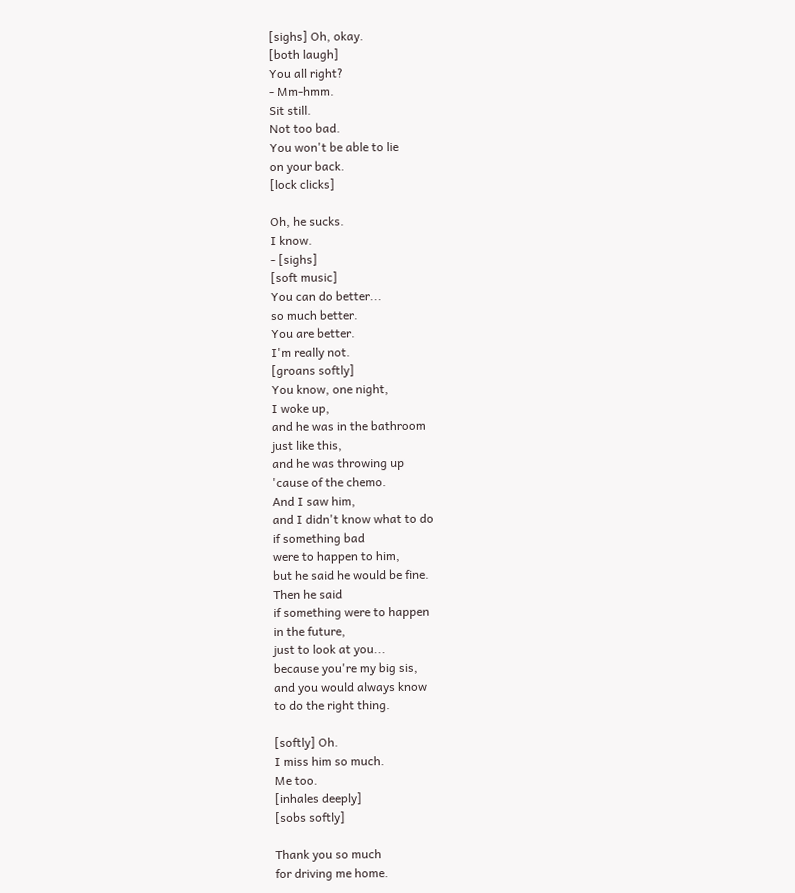[sighs] Oh, okay.
[both laugh]
You all right?
- Mm-hmm.
Sit still.
Not too bad.
You won't be able to lie
on your back.
[lock clicks]

Oh, he sucks.
I know.
- [sighs]
[soft music]
You can do better...
so much better.
You are better.
I'm really not.
[groans softly]
You know, one night,
I woke up,
and he was in the bathroom
just like this,
and he was throwing up
'cause of the chemo.
And I saw him,
and I didn't know what to do
if something bad
were to happen to him,
but he said he would be fine.
Then he said
if something were to happen
in the future,
just to look at you...
because you're my big sis,
and you would always know
to do the right thing.

[softly] Oh.
I miss him so much.
Me too.
[inhales deeply]
[sobs softly]

Thank you so much
for driving me home.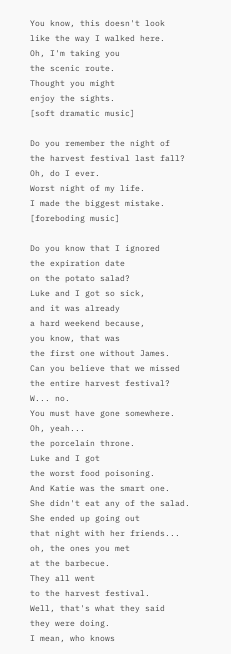You know, this doesn't look
like the way I walked here.
Oh, I'm taking you
the scenic route.
Thought you might
enjoy the sights.
[soft dramatic music]

Do you remember the night of
the harvest festival last fall?
Oh, do I ever.
Worst night of my life.
I made the biggest mistake.
[foreboding music]

Do you know that I ignored
the expiration date
on the potato salad?
Luke and I got so sick,
and it was already
a hard weekend because,
you know, that was
the first one without James.
Can you believe that we missed
the entire harvest festival?
W... no.
You must have gone somewhere.
Oh, yeah...
the porcelain throne.
Luke and I got
the worst food poisoning.
And Katie was the smart one.
She didn't eat any of the salad.
She ended up going out
that night with her friends...
oh, the ones you met
at the barbecue.
They all went
to the harvest festival.
Well, that's what they said
they were doing.
I mean, who knows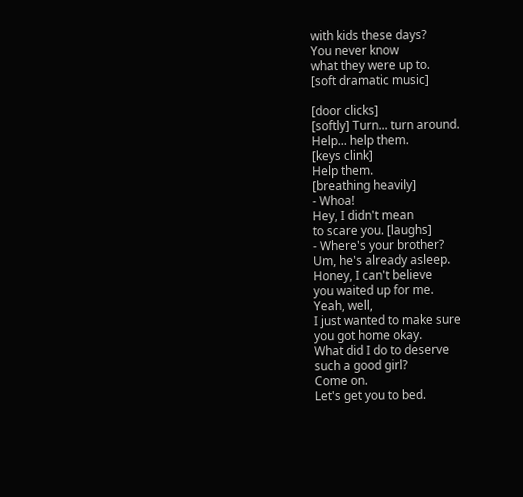with kids these days?
You never know
what they were up to.
[soft dramatic music]

[door clicks]
[softly] Turn... turn around.
Help... help them.
[keys clink]
Help them.
[breathing heavily]
- Whoa!
Hey, I didn't mean
to scare you. [laughs]
- Where's your brother?
Um, he's already asleep.
Honey, I can't believe
you waited up for me.
Yeah, well,
I just wanted to make sure
you got home okay.
What did I do to deserve
such a good girl?
Come on.
Let's get you to bed.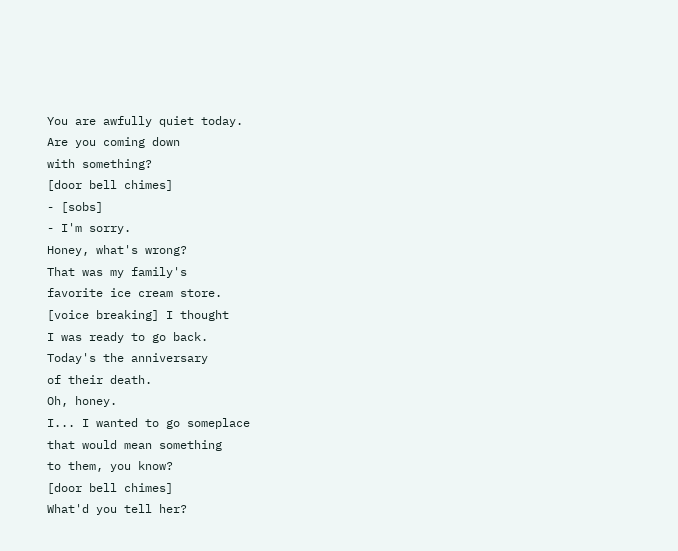You are awfully quiet today.
Are you coming down
with something?
[door bell chimes]
- [sobs]
- I'm sorry.
Honey, what's wrong?
That was my family's
favorite ice cream store.
[voice breaking] I thought
I was ready to go back.
Today's the anniversary
of their death.
Oh, honey.
I... I wanted to go someplace
that would mean something
to them, you know?
[door bell chimes]
What'd you tell her?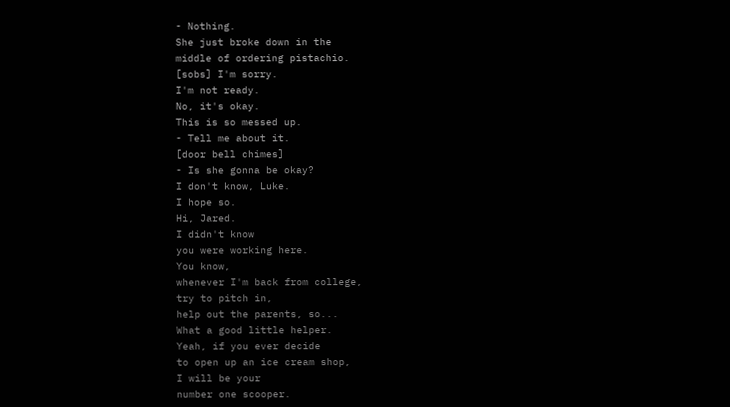- Nothing.
She just broke down in the
middle of ordering pistachio.
[sobs] I'm sorry.
I'm not ready.
No, it's okay.
This is so messed up.
- Tell me about it.
[door bell chimes]
- Is she gonna be okay?
I don't know, Luke.
I hope so.
Hi, Jared.
I didn't know
you were working here.
You know,
whenever I'm back from college,
try to pitch in,
help out the parents, so...
What a good little helper.
Yeah, if you ever decide
to open up an ice cream shop,
I will be your
number one scooper.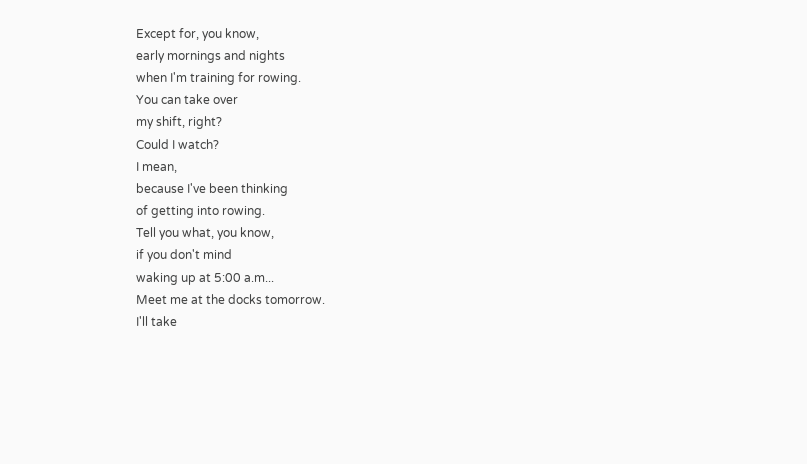Except for, you know,
early mornings and nights
when I'm training for rowing.
You can take over
my shift, right?
Could I watch?
I mean,
because I've been thinking
of getting into rowing.
Tell you what, you know,
if you don't mind
waking up at 5:00 a.m...
Meet me at the docks tomorrow.
I'll take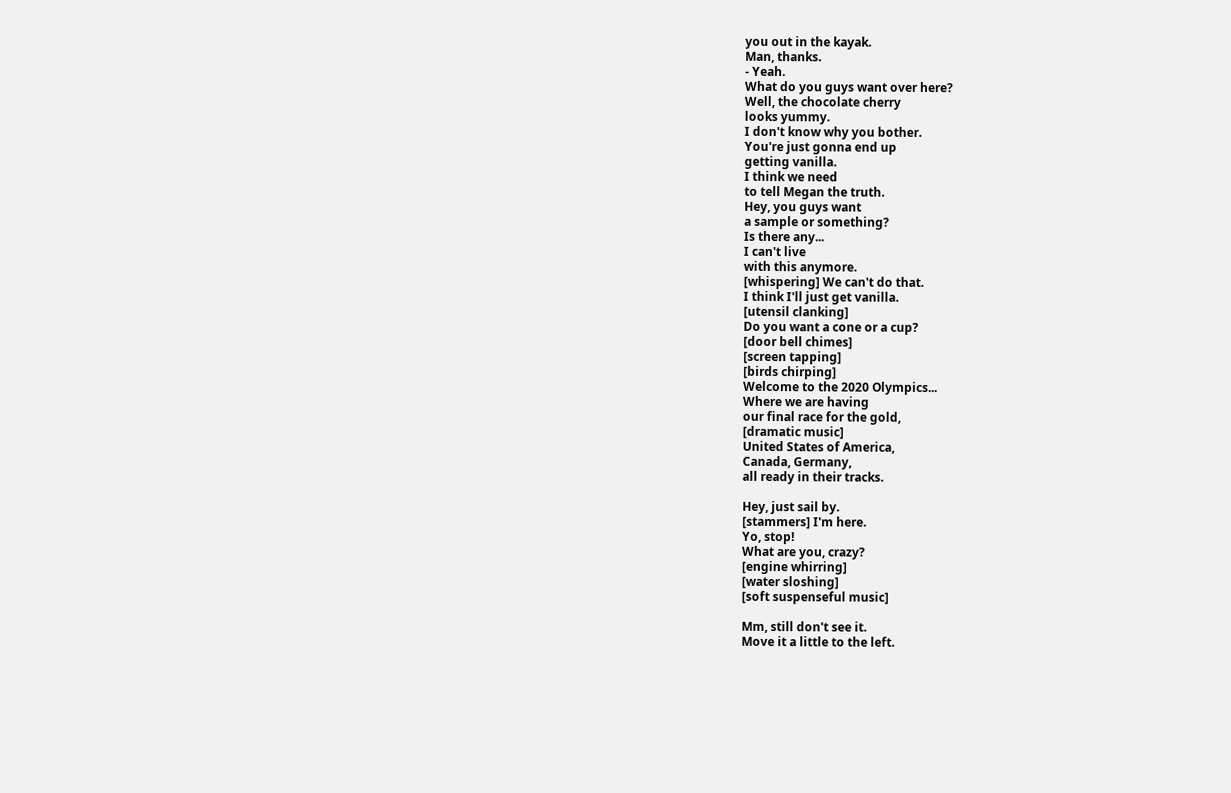you out in the kayak.
Man, thanks.
- Yeah.
What do you guys want over here?
Well, the chocolate cherry
looks yummy.
I don't know why you bother.
You're just gonna end up
getting vanilla.
I think we need
to tell Megan the truth.
Hey, you guys want
a sample or something?
Is there any...
I can't live
with this anymore.
[whispering] We can't do that.
I think I'll just get vanilla.
[utensil clanking]
Do you want a cone or a cup?
[door bell chimes]
[screen tapping]
[birds chirping]
Welcome to the 2020 Olympics...
Where we are having
our final race for the gold,
[dramatic music]
United States of America,
Canada, Germany,
all ready in their tracks.

Hey, just sail by.
[stammers] I'm here.
Yo, stop!
What are you, crazy?
[engine whirring]
[water sloshing]
[soft suspenseful music]

Mm, still don't see it.
Move it a little to the left.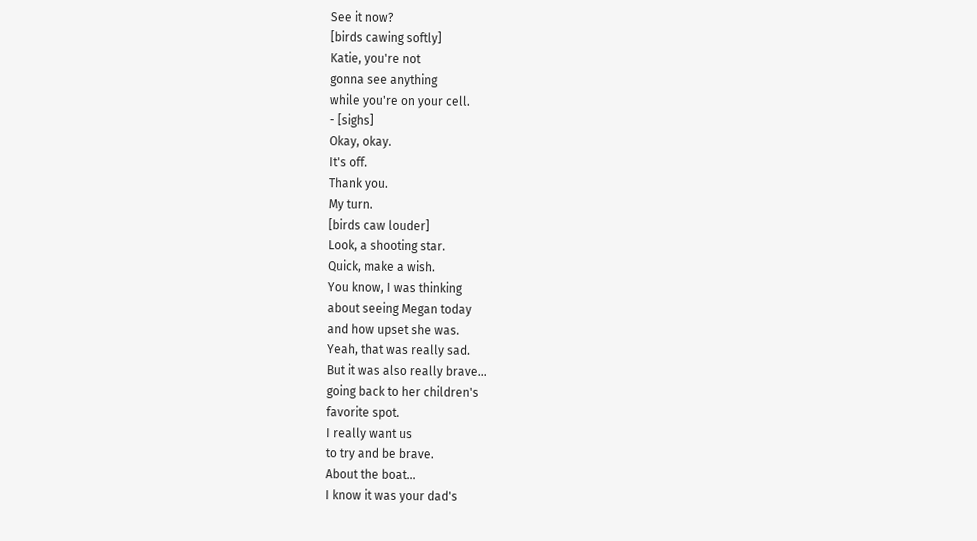See it now?
[birds cawing softly]
Katie, you're not
gonna see anything
while you're on your cell.
- [sighs]
Okay, okay.
It's off.
Thank you.
My turn.
[birds caw louder]
Look, a shooting star.
Quick, make a wish.
You know, I was thinking
about seeing Megan today
and how upset she was.
Yeah, that was really sad.
But it was also really brave...
going back to her children's
favorite spot.
I really want us
to try and be brave.
About the boat...
I know it was your dad's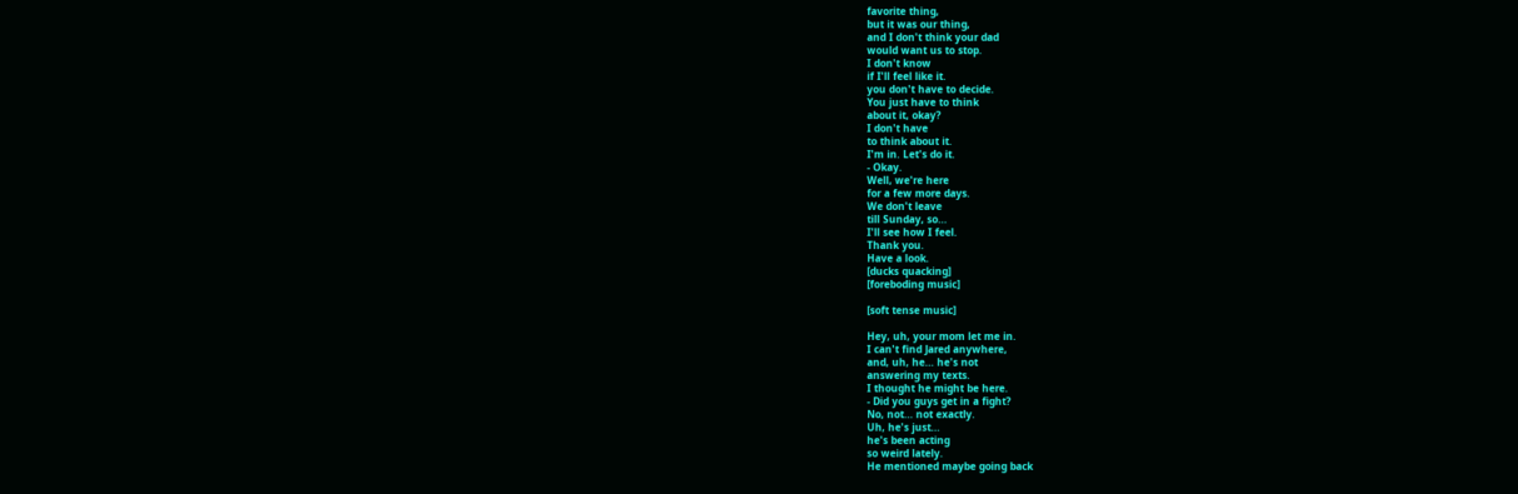favorite thing,
but it was our thing,
and I don't think your dad
would want us to stop.
I don't know
if I'll feel like it.
you don't have to decide.
You just have to think
about it, okay?
I don't have
to think about it.
I'm in. Let's do it.
- Okay.
Well, we're here
for a few more days.
We don't leave
till Sunday, so...
I'll see how I feel.
Thank you.
Have a look.
[ducks quacking]
[foreboding music]

[soft tense music]

Hey, uh, your mom let me in.
I can't find Jared anywhere,
and, uh, he... he's not
answering my texts.
I thought he might be here.
- Did you guys get in a fight?
No, not... not exactly.
Uh, he's just...
he's been acting
so weird lately.
He mentioned maybe going back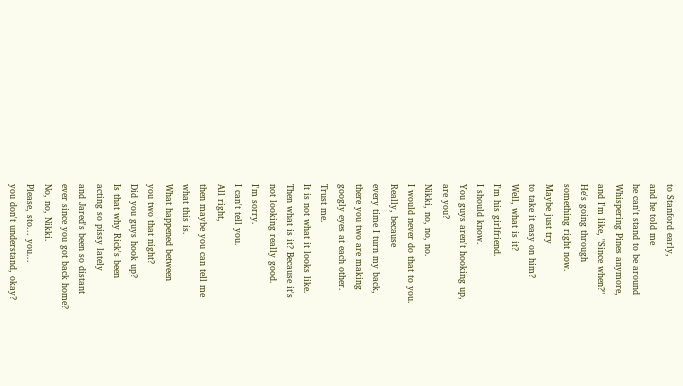to Stanford early,
and he told me
he can't stand to be around
Whispering Pines anymore,
and I'm like, "Since when?"
He's going through
something right now.
Maybe just try
to take it easy on him?
Well, what is it?
I'm his girlfriend.
I should know.
You guys aren't hooking up,
are you?
Nikki, no, no, no.
I would never do that to you.
Really, because
every time I turn my back,
there you two are making
googly eyes at each other.
Trust me.
It is not what it looks like.
Then what is it? Because it's
not looking really good.
I'm sorry.
I can't tell you.
All right,
then maybe you can tell me
what this is.
What happened between
you two that night?
Did you guys hook up?
Is that why Rick's been
acting so pissy lately
and Jared's been so distant
ever since you got back home?
No, no, Nikki.
Please, sto... you...
you don't understand, okay?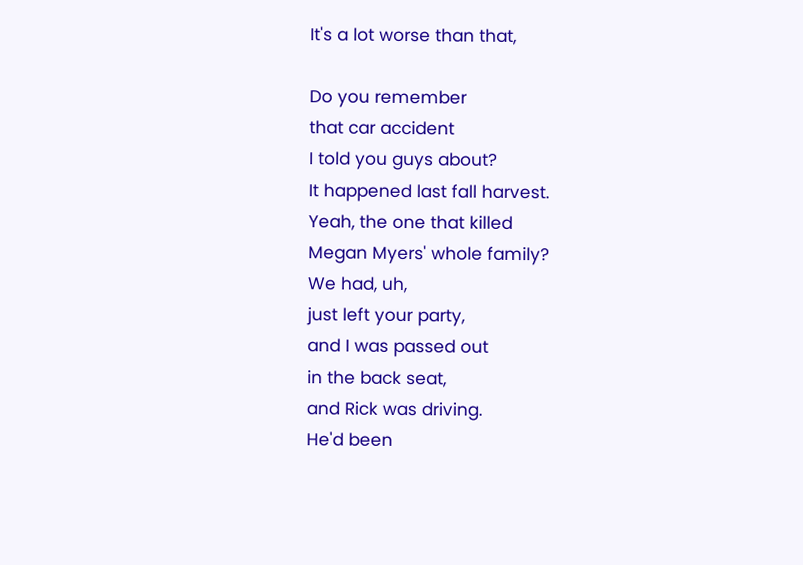It's a lot worse than that,

Do you remember
that car accident
I told you guys about?
It happened last fall harvest.
Yeah, the one that killed
Megan Myers' whole family?
We had, uh,
just left your party,
and I was passed out
in the back seat,
and Rick was driving.
He'd been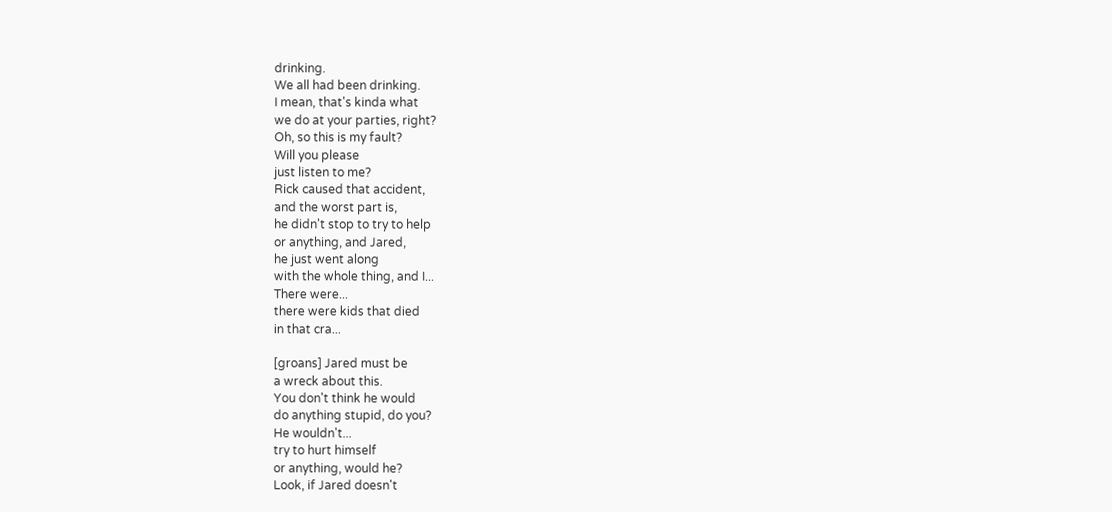drinking.
We all had been drinking.
I mean, that's kinda what
we do at your parties, right?
Oh, so this is my fault?
Will you please
just listen to me?
Rick caused that accident,
and the worst part is,
he didn't stop to try to help
or anything, and Jared,
he just went along
with the whole thing, and I...
There were...
there were kids that died
in that cra...

[groans] Jared must be
a wreck about this.
You don't think he would
do anything stupid, do you?
He wouldn't...
try to hurt himself
or anything, would he?
Look, if Jared doesn't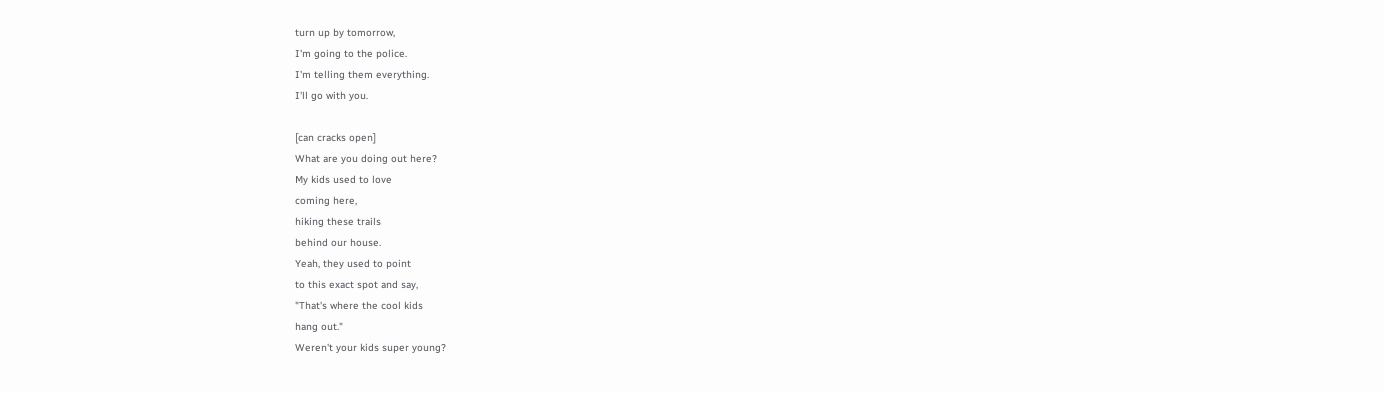turn up by tomorrow,
I'm going to the police.
I'm telling them everything.
I'll go with you.

[can cracks open]
What are you doing out here?
My kids used to love
coming here,
hiking these trails
behind our house.
Yeah, they used to point
to this exact spot and say,
"That's where the cool kids
hang out."
Weren't your kids super young?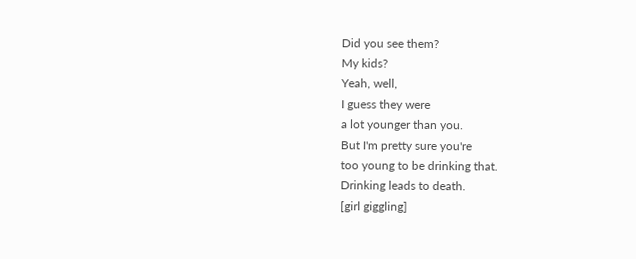Did you see them?
My kids?
Yeah, well,
I guess they were
a lot younger than you.
But I'm pretty sure you're
too young to be drinking that.
Drinking leads to death.
[girl giggling]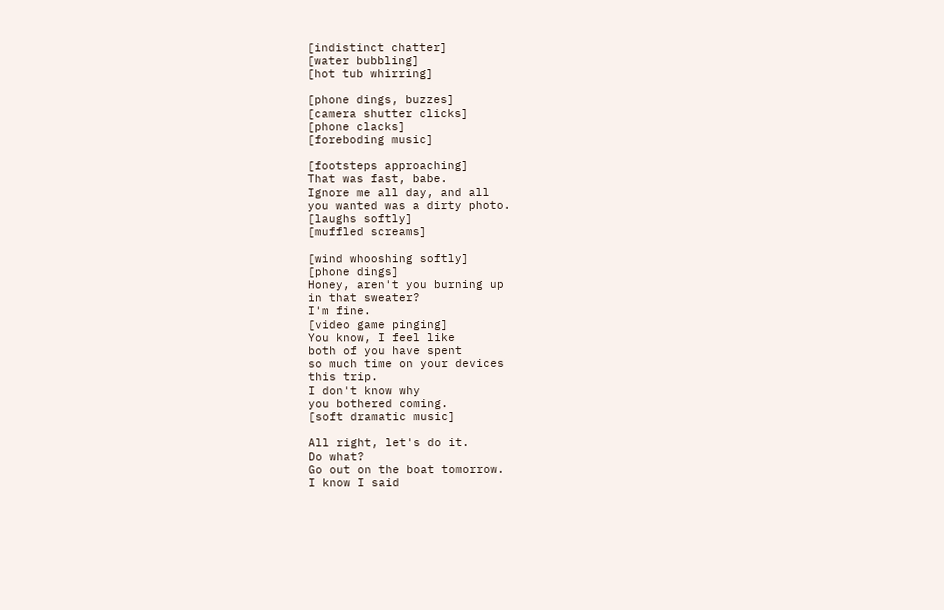[indistinct chatter]
[water bubbling]
[hot tub whirring]

[phone dings, buzzes]
[camera shutter clicks]
[phone clacks]
[foreboding music]

[footsteps approaching]
That was fast, babe.
Ignore me all day, and all
you wanted was a dirty photo.
[laughs softly]
[muffled screams]

[wind whooshing softly]
[phone dings]
Honey, aren't you burning up
in that sweater?
I'm fine.
[video game pinging]
You know, I feel like
both of you have spent
so much time on your devices
this trip.
I don't know why
you bothered coming.
[soft dramatic music]

All right, let's do it.
Do what?
Go out on the boat tomorrow.
I know I said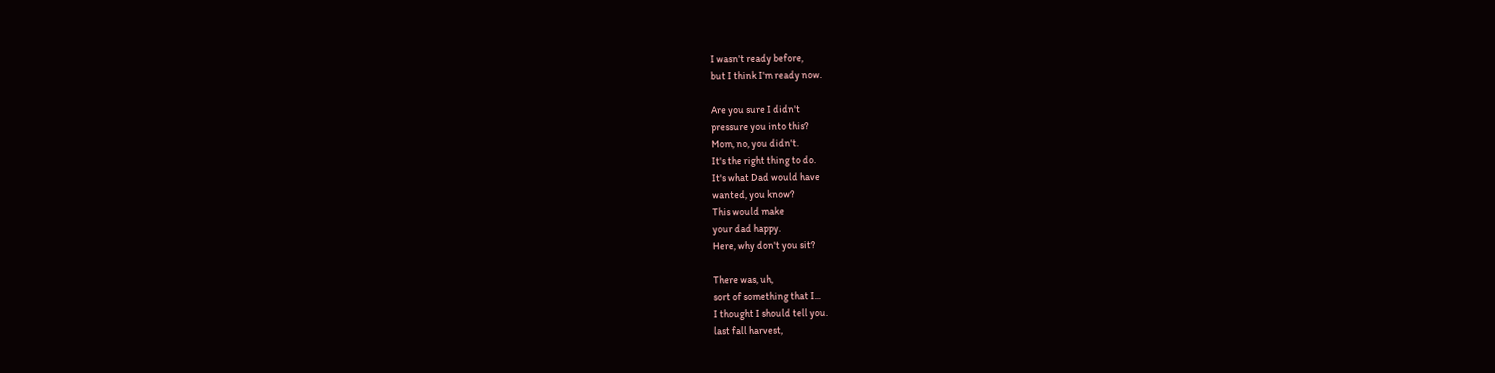I wasn't ready before,
but I think I'm ready now.

Are you sure I didn't
pressure you into this?
Mom, no, you didn't.
It's the right thing to do.
It's what Dad would have
wanted, you know?
This would make
your dad happy.
Here, why don't you sit?

There was, uh,
sort of something that I...
I thought I should tell you.
last fall harvest,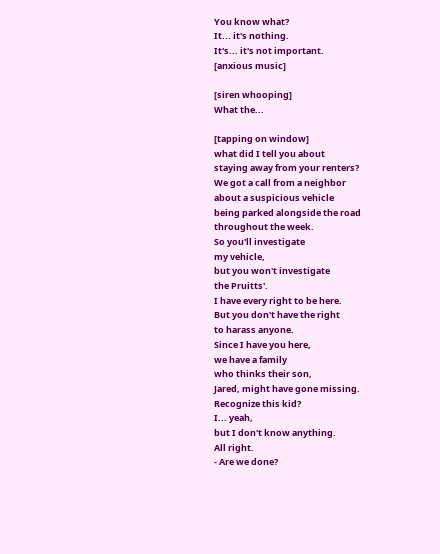You know what?
It... it's nothing.
It's... it's not important.
[anxious music]

[siren whooping]
What the...

[tapping on window]
what did I tell you about
staying away from your renters?
We got a call from a neighbor
about a suspicious vehicle
being parked alongside the road
throughout the week.
So you'll investigate
my vehicle,
but you won't investigate
the Pruitts'.
I have every right to be here.
But you don't have the right
to harass anyone.
Since I have you here,
we have a family
who thinks their son,
Jared, might have gone missing.
Recognize this kid?
I... yeah,
but I don't know anything.
All right.
- Are we done?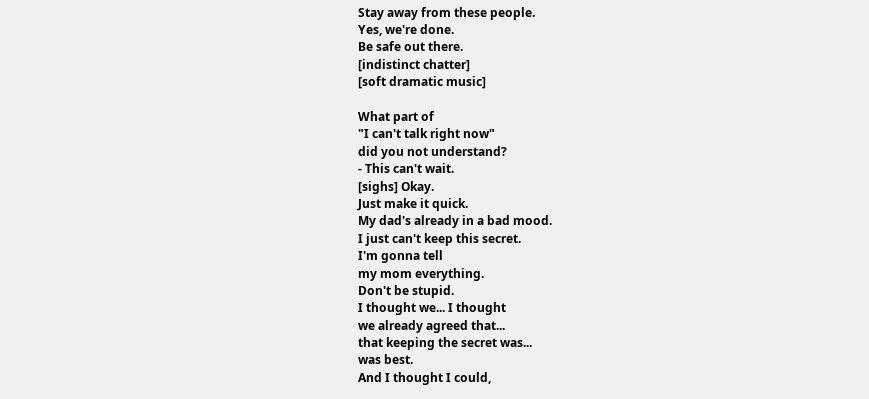Stay away from these people.
Yes, we're done.
Be safe out there.
[indistinct chatter]
[soft dramatic music]

What part of
"I can't talk right now"
did you not understand?
- This can't wait.
[sighs] Okay.
Just make it quick.
My dad's already in a bad mood.
I just can't keep this secret.
I'm gonna tell
my mom everything.
Don't be stupid.
I thought we... I thought
we already agreed that...
that keeping the secret was...
was best.
And I thought I could,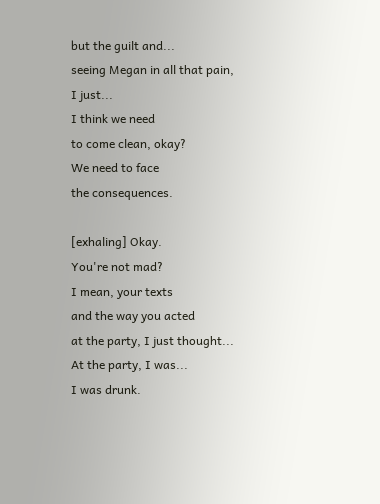but the guilt and...
seeing Megan in all that pain,
I just...
I think we need
to come clean, okay?
We need to face
the consequences.

[exhaling] Okay.
You're not mad?
I mean, your texts
and the way you acted
at the party, I just thought...
At the party, I was...
I was drunk.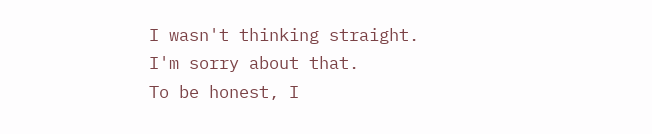I wasn't thinking straight.
I'm sorry about that.
To be honest, I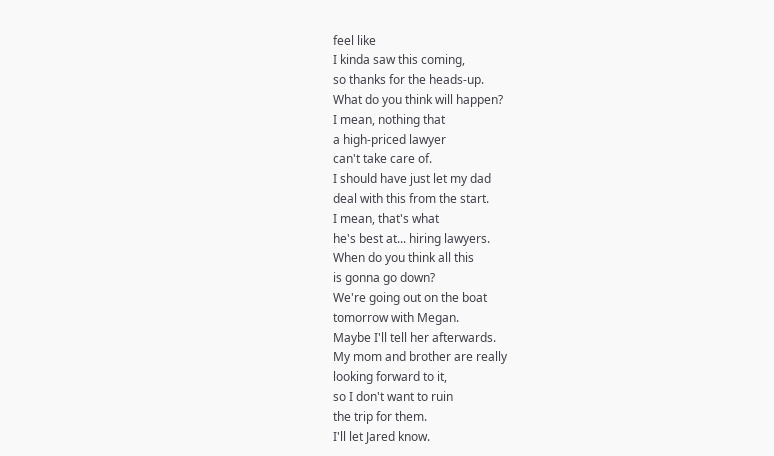feel like
I kinda saw this coming,
so thanks for the heads-up.
What do you think will happen?
I mean, nothing that
a high-priced lawyer
can't take care of.
I should have just let my dad
deal with this from the start.
I mean, that's what
he's best at... hiring lawyers.
When do you think all this
is gonna go down?
We're going out on the boat
tomorrow with Megan.
Maybe I'll tell her afterwards.
My mom and brother are really
looking forward to it,
so I don't want to ruin
the trip for them.
I'll let Jared know.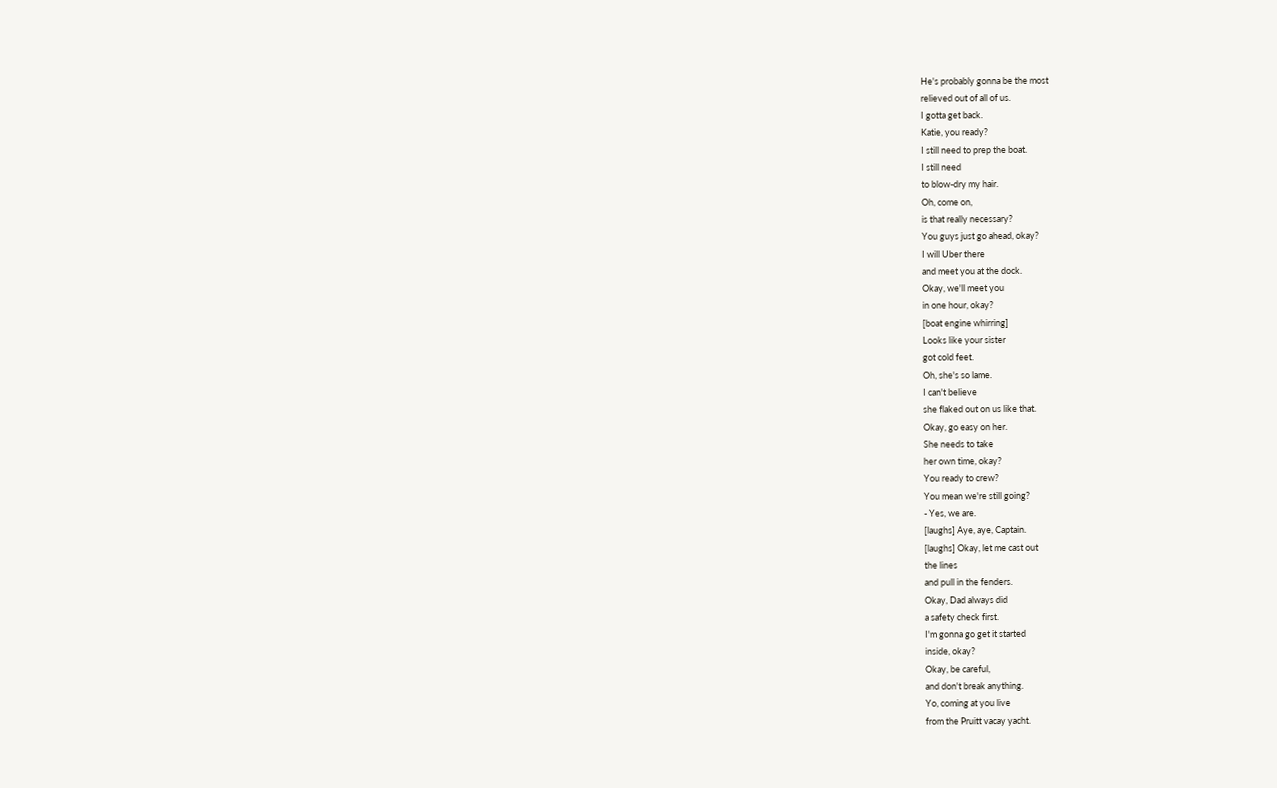He's probably gonna be the most
relieved out of all of us.
I gotta get back.
Katie, you ready?
I still need to prep the boat.
I still need
to blow-dry my hair.
Oh, come on,
is that really necessary?
You guys just go ahead, okay?
I will Uber there
and meet you at the dock.
Okay, we'll meet you
in one hour, okay?
[boat engine whirring]
Looks like your sister
got cold feet.
Oh, she's so lame.
I can't believe
she flaked out on us like that.
Okay, go easy on her.
She needs to take
her own time, okay?
You ready to crew?
You mean we're still going?
- Yes, we are.
[laughs] Aye, aye, Captain.
[laughs] Okay, let me cast out
the lines
and pull in the fenders.
Okay, Dad always did
a safety check first.
I'm gonna go get it started
inside, okay?
Okay, be careful,
and don't break anything.
Yo, coming at you live
from the Pruitt vacay yacht.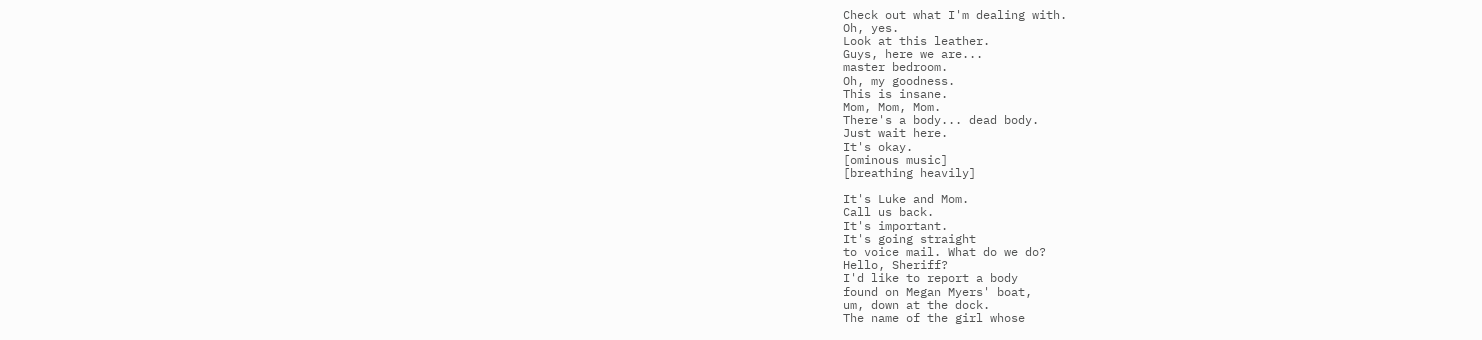Check out what I'm dealing with.
Oh, yes.
Look at this leather.
Guys, here we are...
master bedroom.
Oh, my goodness.
This is insane.
Mom, Mom, Mom.
There's a body... dead body.
Just wait here.
It's okay.
[ominous music]
[breathing heavily]

It's Luke and Mom.
Call us back.
It's important.
It's going straight
to voice mail. What do we do?
Hello, Sheriff?
I'd like to report a body
found on Megan Myers' boat,
um, down at the dock.
The name of the girl whose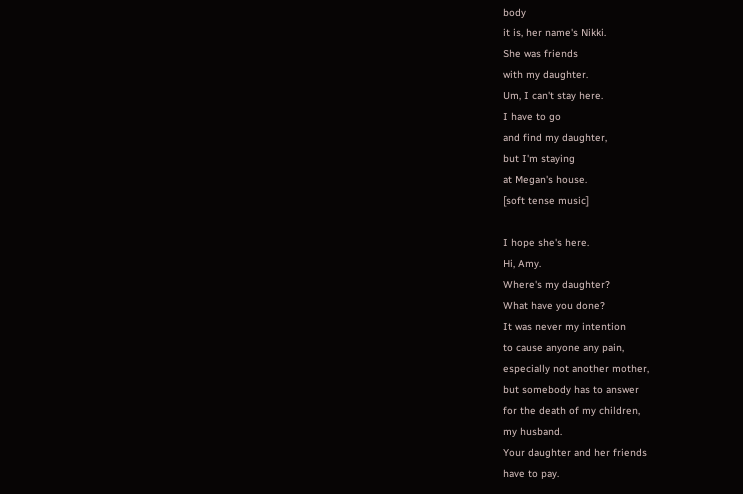body
it is, her name's Nikki.
She was friends
with my daughter.
Um, I can't stay here.
I have to go
and find my daughter,
but I'm staying
at Megan's house.
[soft tense music]

I hope she's here.
Hi, Amy.
Where's my daughter?
What have you done?
It was never my intention
to cause anyone any pain,
especially not another mother,
but somebody has to answer
for the death of my children,
my husband.
Your daughter and her friends
have to pay.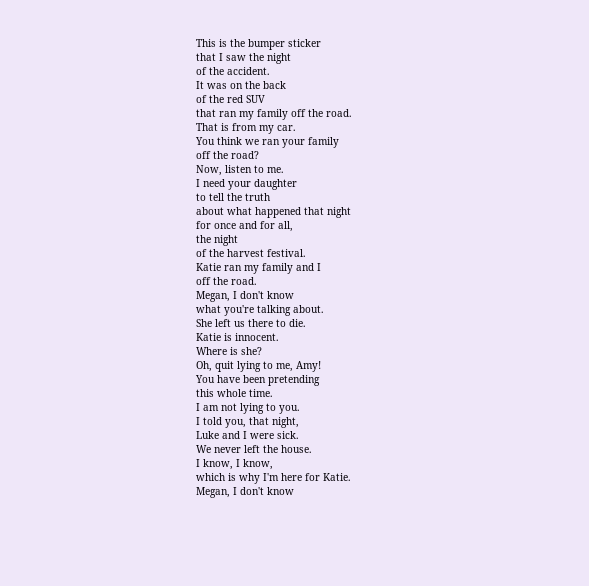This is the bumper sticker
that I saw the night
of the accident.
It was on the back
of the red SUV
that ran my family off the road.
That is from my car.
You think we ran your family
off the road?
Now, listen to me.
I need your daughter
to tell the truth
about what happened that night
for once and for all,
the night
of the harvest festival.
Katie ran my family and I
off the road.
Megan, I don't know
what you're talking about.
She left us there to die.
Katie is innocent.
Where is she?
Oh, quit lying to me, Amy!
You have been pretending
this whole time.
I am not lying to you.
I told you, that night,
Luke and I were sick.
We never left the house.
I know, I know,
which is why I'm here for Katie.
Megan, I don't know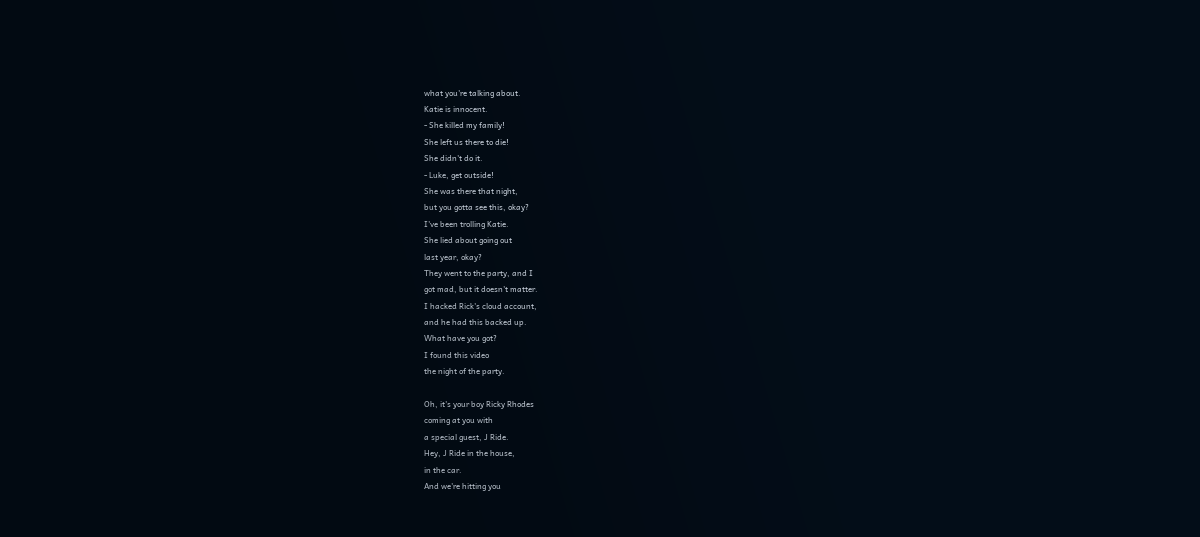what you're talking about.
Katie is innocent.
- She killed my family!
She left us there to die!
She didn't do it.
- Luke, get outside!
She was there that night,
but you gotta see this, okay?
I've been trolling Katie.
She lied about going out
last year, okay?
They went to the party, and I
got mad, but it doesn't matter.
I hacked Rick's cloud account,
and he had this backed up.
What have you got?
I found this video
the night of the party.

Oh, it's your boy Ricky Rhodes
coming at you with
a special guest, J Ride.
Hey, J Ride in the house,
in the car.
And we're hitting you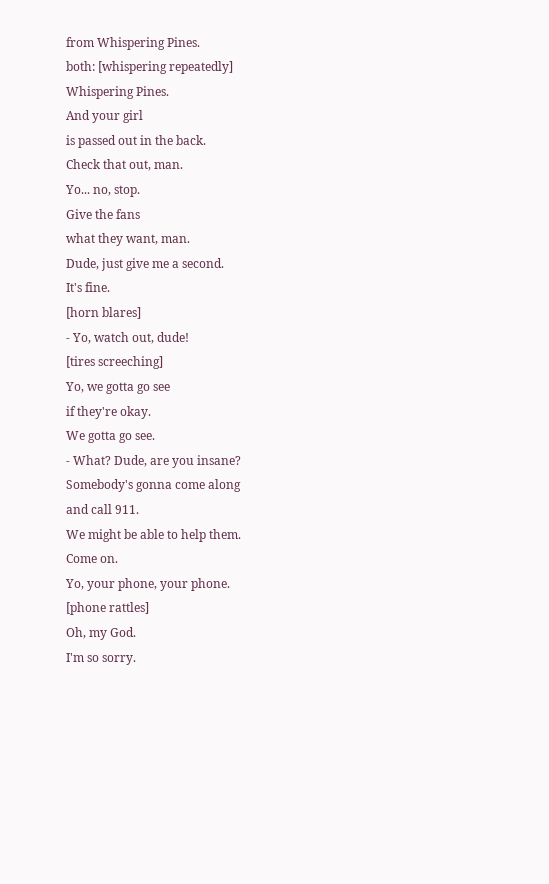from Whispering Pines.
both: [whispering repeatedly]
Whispering Pines.
And your girl
is passed out in the back.
Check that out, man.
Yo... no, stop.
Give the fans
what they want, man.
Dude, just give me a second.
It's fine.
[horn blares]
- Yo, watch out, dude!
[tires screeching]
Yo, we gotta go see
if they're okay.
We gotta go see.
- What? Dude, are you insane?
Somebody's gonna come along
and call 911.
We might be able to help them.
Come on.
Yo, your phone, your phone.
[phone rattles]
Oh, my God.
I'm so sorry.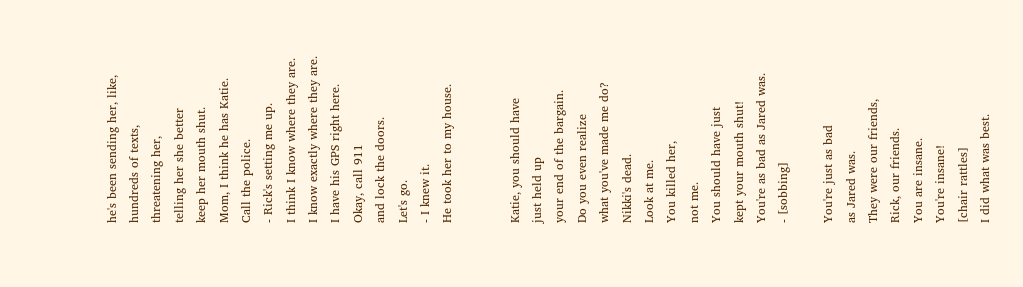he's been sending her, like,
hundreds of texts,
threatening her,
telling her she better
keep her mouth shut.
Mom, I think he has Katie.
Call the police.
- Rick's setting me up.
I think I know where they are.
I know exactly where they are.
I have his GPS right here.
Okay, call 911
and lock the doors.
Let's go.
- I knew it.
He took her to my house.


Katie, you should have
just held up
your end of the bargain.
Do you even realize
what you've made me do?
Nikki's dead.
Look at me.
You killed her,
not me.
You should have just
kept your mouth shut!
You're as bad as Jared was.
- [sobbing]

You're just as bad
as Jared was.
They were our friends,
Rick, our friends.
You are insane.
You're insane!
[chair rattles]
I did what was best.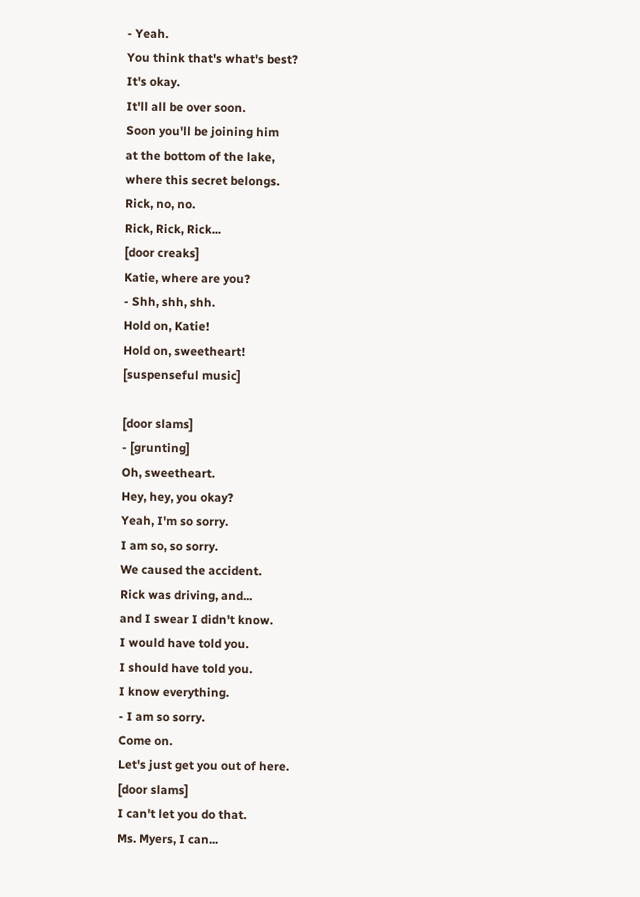- Yeah.
You think that's what's best?
It's okay.
It'll all be over soon.
Soon you'll be joining him
at the bottom of the lake,
where this secret belongs.
Rick, no, no.
Rick, Rick, Rick...
[door creaks]
Katie, where are you?
- Shh, shh, shh.
Hold on, Katie!
Hold on, sweetheart!
[suspenseful music]

[door slams]
- [grunting]
Oh, sweetheart.
Hey, hey, you okay?
Yeah, I'm so sorry.
I am so, so sorry.
We caused the accident.
Rick was driving, and...
and I swear I didn't know.
I would have told you.
I should have told you.
I know everything.
- I am so sorry.
Come on.
Let's just get you out of here.
[door slams]
I can't let you do that.
Ms. Myers, I can...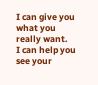I can give you
what you really want.
I can help you
see your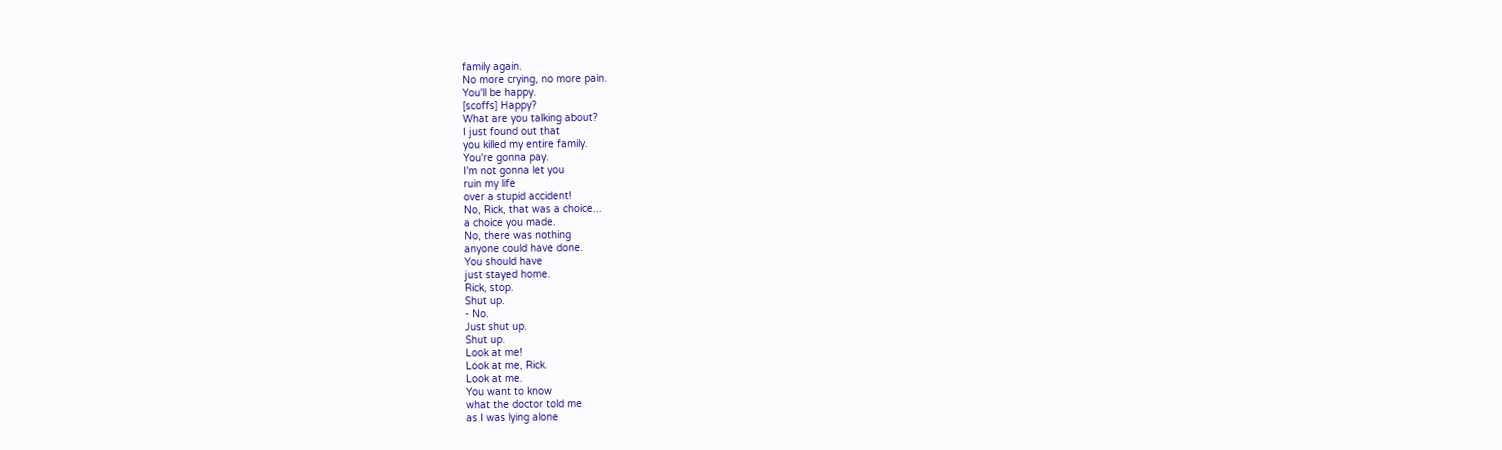family again.
No more crying, no more pain.
You'll be happy.
[scoffs] Happy?
What are you talking about?
I just found out that
you killed my entire family.
You're gonna pay.
I'm not gonna let you
ruin my life
over a stupid accident!
No, Rick, that was a choice...
a choice you made.
No, there was nothing
anyone could have done.
You should have
just stayed home.
Rick, stop.
Shut up.
- No.
Just shut up.
Shut up.
Look at me!
Look at me, Rick.
Look at me.
You want to know
what the doctor told me
as I was lying alone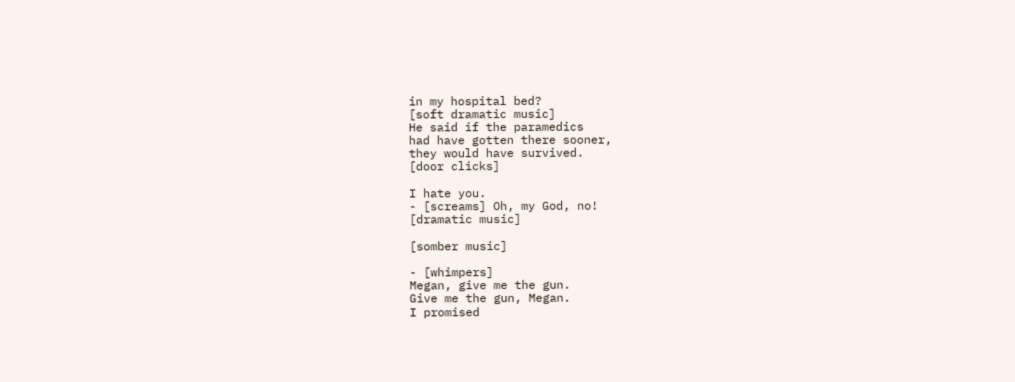in my hospital bed?
[soft dramatic music]
He said if the paramedics
had have gotten there sooner,
they would have survived.
[door clicks]

I hate you.
- [screams] Oh, my God, no!
[dramatic music]

[somber music]

- [whimpers]
Megan, give me the gun.
Give me the gun, Megan.
I promised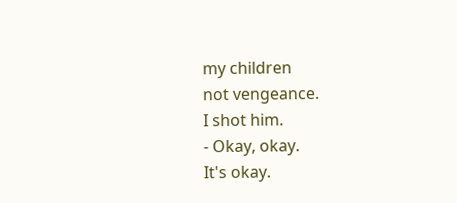my children
not vengeance.
I shot him.
- Okay, okay.
It's okay.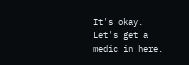It's okay.
Let's get a medic in here.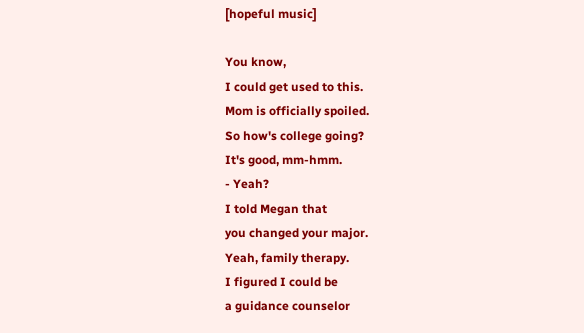[hopeful music]

You know,
I could get used to this.
Mom is officially spoiled.
So how's college going?
It's good, mm-hmm.
- Yeah?
I told Megan that
you changed your major.
Yeah, family therapy.
I figured I could be
a guidance counselor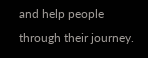and help people
through their journey.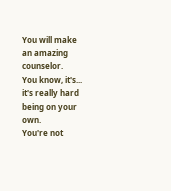You will make
an amazing counselor.
You know, it's...
it's really hard
being on your own.
You're not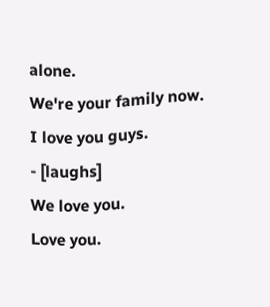alone.
We're your family now.
I love you guys.
- [laughs]
We love you.
Love you.